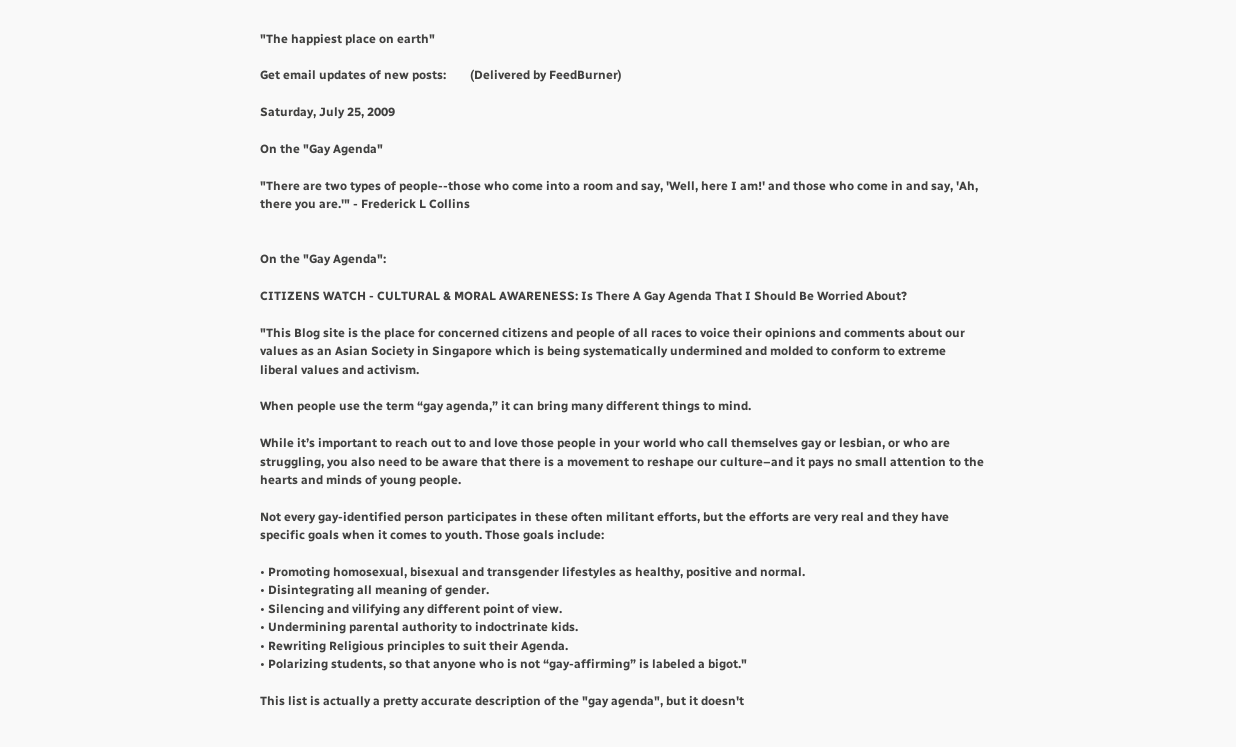"The happiest place on earth"

Get email updates of new posts:        (Delivered by FeedBurner)

Saturday, July 25, 2009

On the "Gay Agenda"

"There are two types of people--those who come into a room and say, 'Well, here I am!' and those who come in and say, 'Ah, there you are.'" - Frederick L Collins


On the "Gay Agenda":

CITIZENS WATCH - CULTURAL & MORAL AWARENESS: Is There A Gay Agenda That I Should Be Worried About?

"This Blog site is the place for concerned citizens and people of all races to voice their opinions and comments about our values as an Asian Society in Singapore which is being systematically undermined and molded to conform to extreme liberal values and activism.

When people use the term “gay agenda,” it can bring many different things to mind.

While it’s important to reach out to and love those people in your world who call themselves gay or lesbian, or who are struggling, you also need to be aware that there is a movement to reshape our culture–and it pays no small attention to the hearts and minds of young people.

Not every gay-identified person participates in these often militant efforts, but the efforts are very real and they have specific goals when it comes to youth. Those goals include:

• Promoting homosexual, bisexual and transgender lifestyles as healthy, positive and normal.
• Disintegrating all meaning of gender.
• Silencing and vilifying any different point of view.
• Undermining parental authority to indoctrinate kids.
• Rewriting Religious principles to suit their Agenda.
• Polarizing students, so that anyone who is not “gay-affirming” is labeled a bigot."

This list is actually a pretty accurate description of the "gay agenda", but it doesn't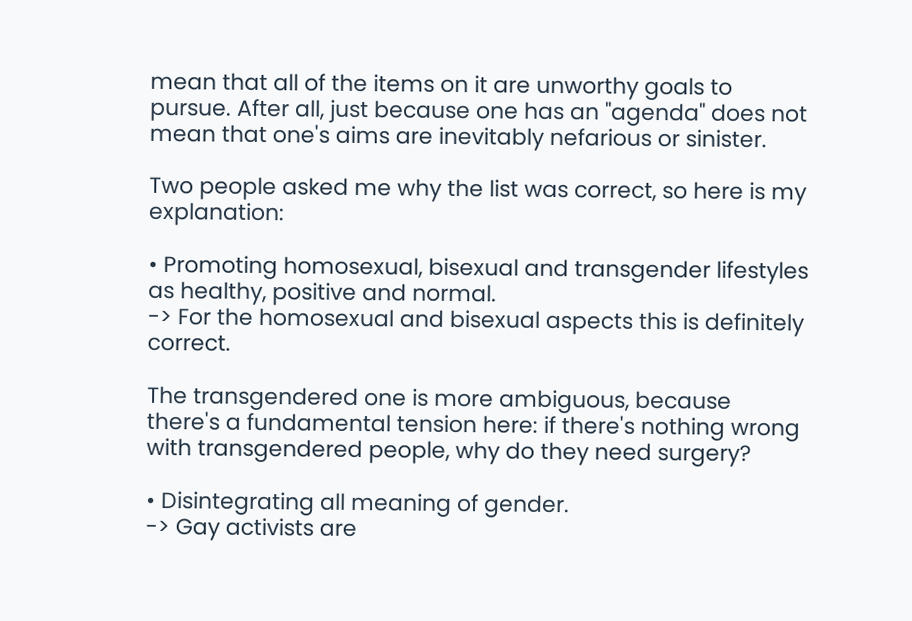mean that all of the items on it are unworthy goals to pursue. After all, just because one has an "agenda" does not mean that one's aims are inevitably nefarious or sinister.

Two people asked me why the list was correct, so here is my explanation:

• Promoting homosexual, bisexual and transgender lifestyles as healthy, positive and normal.
-> For the homosexual and bisexual aspects this is definitely correct.

The transgendered one is more ambiguous, because there's a fundamental tension here: if there's nothing wrong with transgendered people, why do they need surgery?

• Disintegrating all meaning of gender.
-> Gay activists are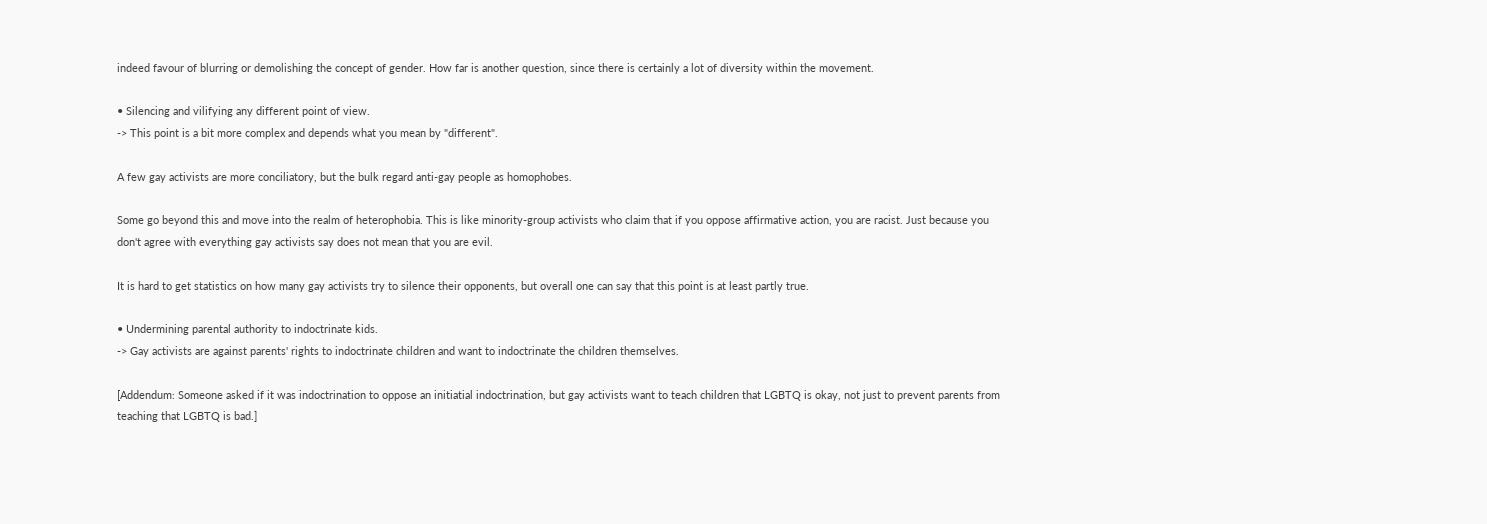indeed favour of blurring or demolishing the concept of gender. How far is another question, since there is certainly a lot of diversity within the movement.

• Silencing and vilifying any different point of view.
-> This point is a bit more complex and depends what you mean by "different".

A few gay activists are more conciliatory, but the bulk regard anti-gay people as homophobes.

Some go beyond this and move into the realm of heterophobia. This is like minority-group activists who claim that if you oppose affirmative action, you are racist. Just because you don't agree with everything gay activists say does not mean that you are evil.

It is hard to get statistics on how many gay activists try to silence their opponents, but overall one can say that this point is at least partly true.

• Undermining parental authority to indoctrinate kids.
-> Gay activists are against parents' rights to indoctrinate children and want to indoctrinate the children themselves.

[Addendum: Someone asked if it was indoctrination to oppose an initiatial indoctrination, but gay activists want to teach children that LGBTQ is okay, not just to prevent parents from teaching that LGBTQ is bad.]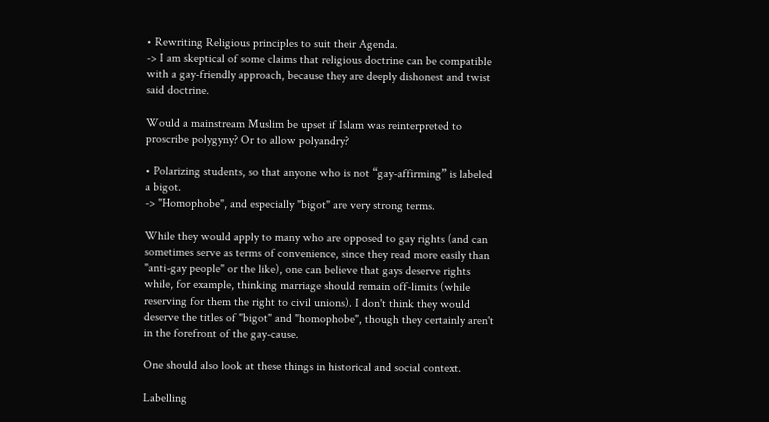• Rewriting Religious principles to suit their Agenda.
-> I am skeptical of some claims that religious doctrine can be compatible with a gay-friendly approach, because they are deeply dishonest and twist said doctrine.

Would a mainstream Muslim be upset if Islam was reinterpreted to proscribe polygyny? Or to allow polyandry?

• Polarizing students, so that anyone who is not “gay-affirming” is labeled a bigot.
-> "Homophobe", and especially "bigot" are very strong terms.

While they would apply to many who are opposed to gay rights (and can sometimes serve as terms of convenience, since they read more easily than "anti-gay people" or the like), one can believe that gays deserve rights while, for example, thinking marriage should remain off-limits (while reserving for them the right to civil unions). I don't think they would deserve the titles of "bigot" and "homophobe", though they certainly aren't in the forefront of the gay-cause.

One should also look at these things in historical and social context.

Labelling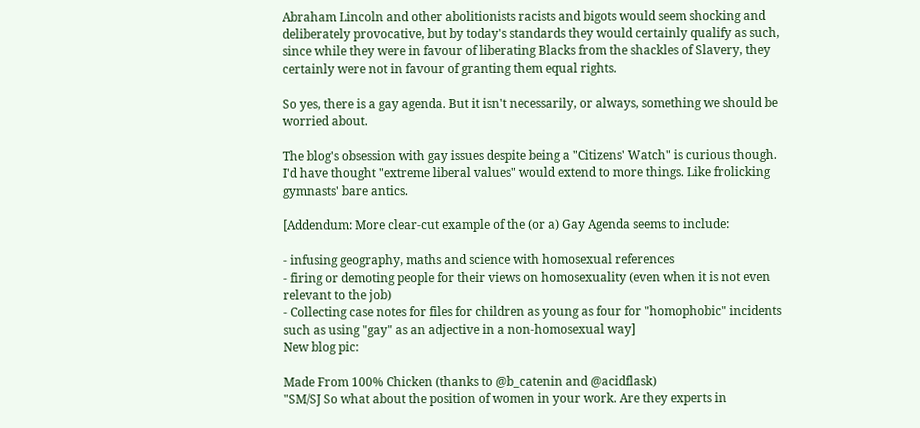Abraham Lincoln and other abolitionists racists and bigots would seem shocking and deliberately provocative, but by today's standards they would certainly qualify as such, since while they were in favour of liberating Blacks from the shackles of Slavery, they certainly were not in favour of granting them equal rights.

So yes, there is a gay agenda. But it isn't necessarily, or always, something we should be worried about.

The blog's obsession with gay issues despite being a "Citizens' Watch" is curious though. I'd have thought "extreme liberal values" would extend to more things. Like frolicking gymnasts' bare antics.

[Addendum: More clear-cut example of the (or a) Gay Agenda seems to include:

- infusing geography, maths and science with homosexual references
- firing or demoting people for their views on homosexuality (even when it is not even relevant to the job)
- Collecting case notes for files for children as young as four for "homophobic" incidents such as using "gay" as an adjective in a non-homosexual way]
New blog pic:

Made From 100% Chicken (thanks to @b_catenin and @acidflask)
"SM/SJ So what about the position of women in your work. Are they experts in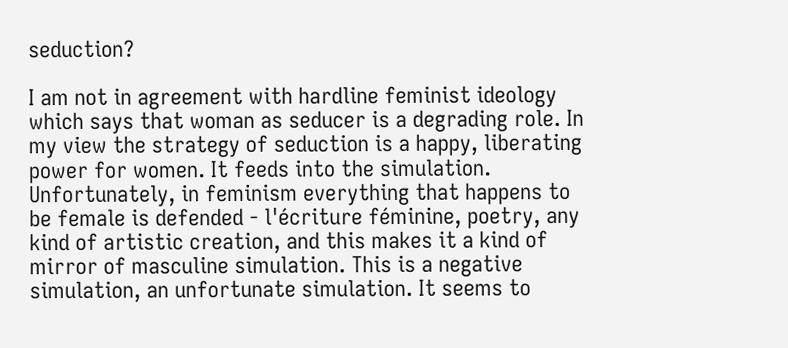seduction?

I am not in agreement with hardline feminist ideology which says that woman as seducer is a degrading role. In my view the strategy of seduction is a happy, liberating power for women. It feeds into the simulation. Unfortunately, in feminism everything that happens to be female is defended - l'écriture féminine, poetry, any kind of artistic creation, and this makes it a kind of mirror of masculine simulation. This is a negative simulation, an unfortunate simulation. It seems to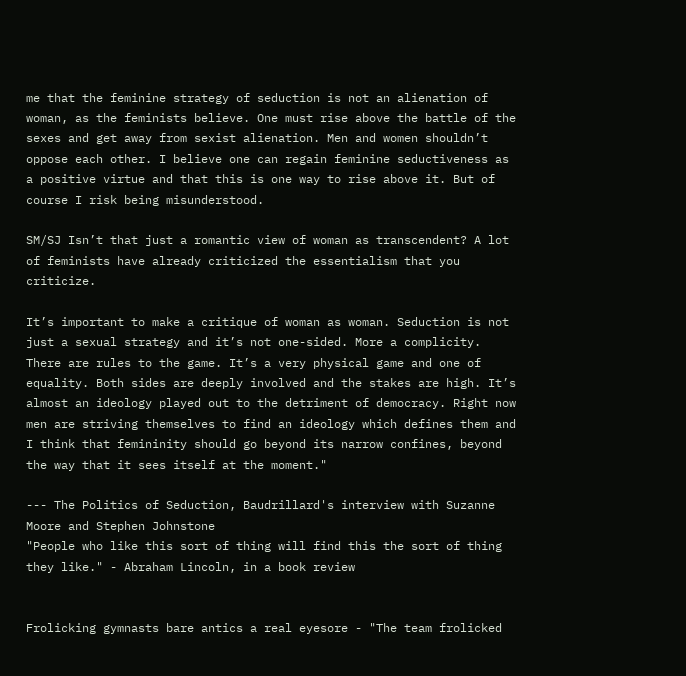me that the feminine strategy of seduction is not an alienation of woman, as the feminists believe. One must rise above the battle of the sexes and get away from sexist alienation. Men and women shouldn’t oppose each other. I believe one can regain feminine seductiveness as a positive virtue and that this is one way to rise above it. But of course I risk being misunderstood.

SM/SJ Isn’t that just a romantic view of woman as transcendent? A lot of feminists have already criticized the essentialism that you criticize.

It’s important to make a critique of woman as woman. Seduction is not just a sexual strategy and it’s not one-sided. More a complicity. There are rules to the game. It’s a very physical game and one of equality. Both sides are deeply involved and the stakes are high. It’s almost an ideology played out to the detriment of democracy. Right now men are striving themselves to find an ideology which defines them and I think that femininity should go beyond its narrow confines, beyond the way that it sees itself at the moment."

--- The Politics of Seduction, Baudrillard's interview with Suzanne Moore and Stephen Johnstone
"People who like this sort of thing will find this the sort of thing they like." - Abraham Lincoln, in a book review


Frolicking gymnasts bare antics a real eyesore - "The team frolicked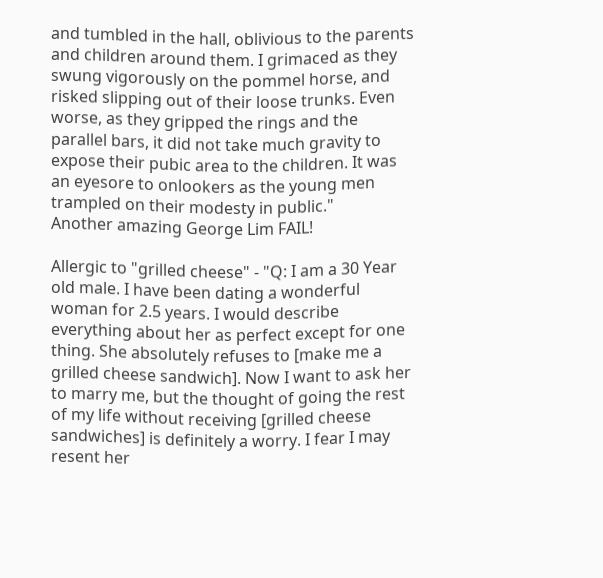and tumbled in the hall, oblivious to the parents and children around them. I grimaced as they swung vigorously on the pommel horse, and risked slipping out of their loose trunks. Even worse, as they gripped the rings and the parallel bars, it did not take much gravity to expose their pubic area to the children. It was an eyesore to onlookers as the young men trampled on their modesty in public."
Another amazing George Lim FAIL!

Allergic to "grilled cheese" - "Q: I am a 30 Year old male. I have been dating a wonderful woman for 2.5 years. I would describe everything about her as perfect except for one thing. She absolutely refuses to [make me a grilled cheese sandwich]. Now I want to ask her to marry me, but the thought of going the rest of my life without receiving [grilled cheese sandwiches] is definitely a worry. I fear I may resent her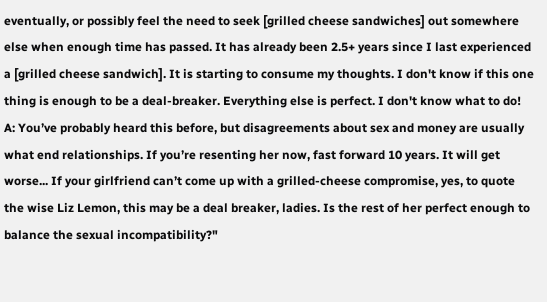eventually, or possibly feel the need to seek [grilled cheese sandwiches] out somewhere else when enough time has passed. It has already been 2.5+ years since I last experienced a [grilled cheese sandwich]. It is starting to consume my thoughts. I don't know if this one thing is enough to be a deal-breaker. Everything else is perfect. I don't know what to do!
A: You’ve probably heard this before, but disagreements about sex and money are usually what end relationships. If you’re resenting her now, fast forward 10 years. It will get worse... If your girlfriend can’t come up with a grilled-cheese compromise, yes, to quote the wise Liz Lemon, this may be a deal breaker, ladies. Is the rest of her perfect enough to balance the sexual incompatibility?"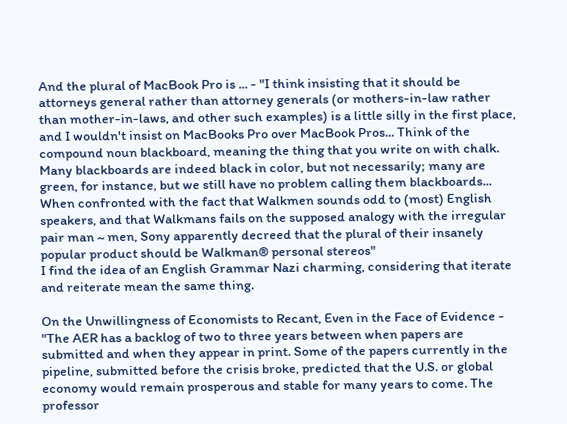And the plural of MacBook Pro is ... - "I think insisting that it should be attorneys general rather than attorney generals (or mothers-in-law rather than mother-in-laws, and other such examples) is a little silly in the first place, and I wouldn't insist on MacBooks Pro over MacBook Pros... Think of the compound noun blackboard, meaning the thing that you write on with chalk. Many blackboards are indeed black in color, but not necessarily; many are green, for instance, but we still have no problem calling them blackboards... When confronted with the fact that Walkmen sounds odd to (most) English speakers, and that Walkmans fails on the supposed analogy with the irregular pair man ~ men, Sony apparently decreed that the plural of their insanely popular product should be Walkman® personal stereos"
I find the idea of an English Grammar Nazi charming, considering that iterate and reiterate mean the same thing.

On the Unwillingness of Economists to Recant, Even in the Face of Evidence - "The AER has a backlog of two to three years between when papers are submitted and when they appear in print. Some of the papers currently in the pipeline, submitted before the crisis broke, predicted that the U.S. or global economy would remain prosperous and stable for many years to come. The professor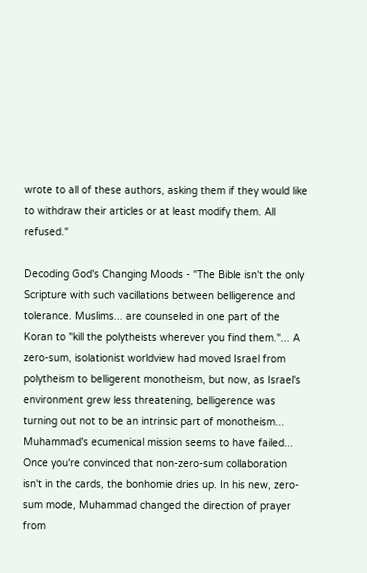wrote to all of these authors, asking them if they would like to withdraw their articles or at least modify them. All refused."

Decoding God's Changing Moods - "The Bible isn't the only Scripture with such vacillations between belligerence and tolerance. Muslims... are counseled in one part of the Koran to "kill the polytheists wherever you find them."... A zero-sum, isolationist worldview had moved Israel from polytheism to belligerent monotheism, but now, as Israel's environment grew less threatening, belligerence was turning out not to be an intrinsic part of monotheism... Muhammad's ecumenical mission seems to have failed... Once you're convinced that non-zero-sum collaboration isn't in the cards, the bonhomie dries up. In his new, zero-sum mode, Muhammad changed the direction of prayer from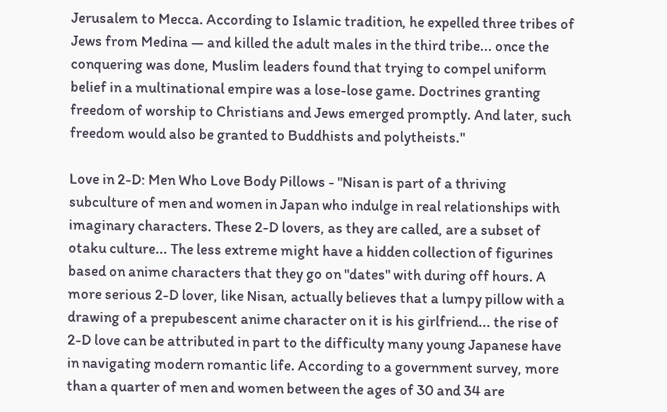Jerusalem to Mecca. According to Islamic tradition, he expelled three tribes of Jews from Medina — and killed the adult males in the third tribe... once the conquering was done, Muslim leaders found that trying to compel uniform belief in a multinational empire was a lose-lose game. Doctrines granting freedom of worship to Christians and Jews emerged promptly. And later, such freedom would also be granted to Buddhists and polytheists."

Love in 2-D: Men Who Love Body Pillows - "Nisan is part of a thriving subculture of men and women in Japan who indulge in real relationships with imaginary characters. These 2-D lovers, as they are called, are a subset of otaku culture... The less extreme might have a hidden collection of figurines based on anime characters that they go on "dates" with during off hours. A more serious 2-D lover, like Nisan, actually believes that a lumpy pillow with a drawing of a prepubescent anime character on it is his girlfriend... the rise of 2-D love can be attributed in part to the difficulty many young Japanese have in navigating modern romantic life. According to a government survey, more than a quarter of men and women between the ages of 30 and 34 are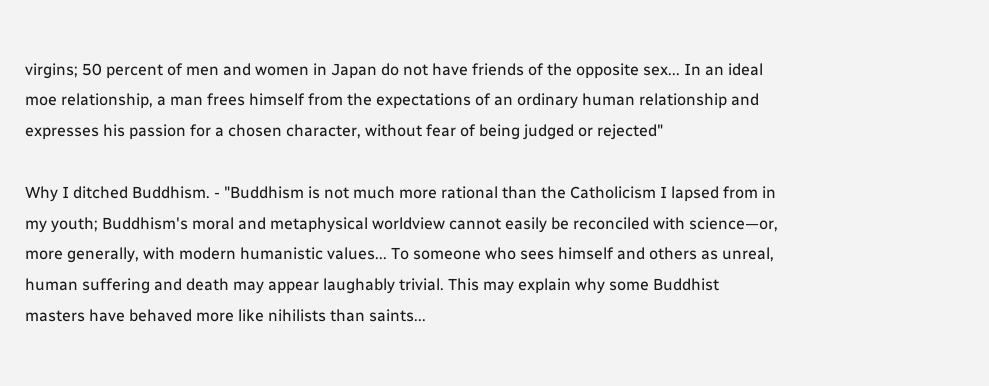virgins; 50 percent of men and women in Japan do not have friends of the opposite sex... In an ideal moe relationship, a man frees himself from the expectations of an ordinary human relationship and expresses his passion for a chosen character, without fear of being judged or rejected"

Why I ditched Buddhism. - "Buddhism is not much more rational than the Catholicism I lapsed from in my youth; Buddhism's moral and metaphysical worldview cannot easily be reconciled with science—or, more generally, with modern humanistic values... To someone who sees himself and others as unreal, human suffering and death may appear laughably trivial. This may explain why some Buddhist masters have behaved more like nihilists than saints...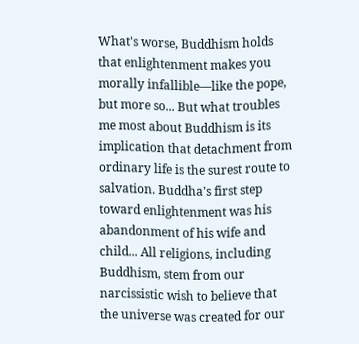What's worse, Buddhism holds that enlightenment makes you morally infallible—like the pope, but more so... But what troubles me most about Buddhism is its implication that detachment from ordinary life is the surest route to salvation. Buddha's first step toward enlightenment was his abandonment of his wife and child... All religions, including Buddhism, stem from our narcissistic wish to believe that the universe was created for our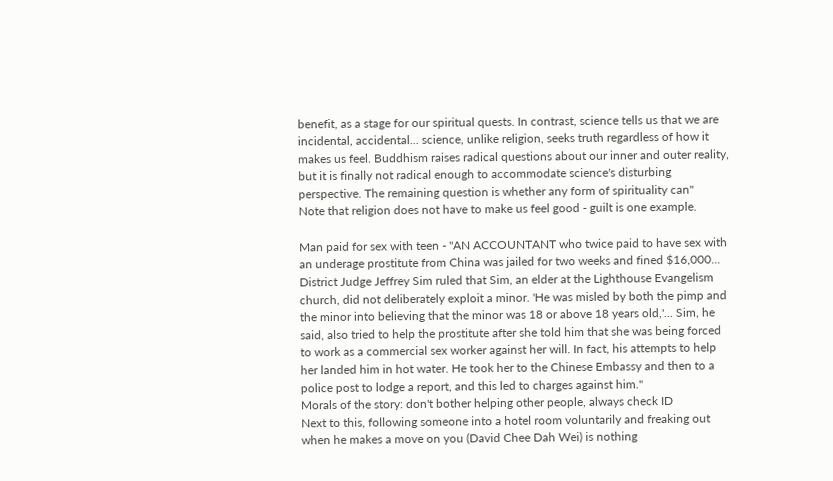benefit, as a stage for our spiritual quests. In contrast, science tells us that we are incidental, accidental... science, unlike religion, seeks truth regardless of how it makes us feel. Buddhism raises radical questions about our inner and outer reality, but it is finally not radical enough to accommodate science's disturbing perspective. The remaining question is whether any form of spirituality can"
Note that religion does not have to make us feel good - guilt is one example.

Man paid for sex with teen - "AN ACCOUNTANT who twice paid to have sex with an underage prostitute from China was jailed for two weeks and fined $16,000... District Judge Jeffrey Sim ruled that Sim, an elder at the Lighthouse Evangelism church, did not deliberately exploit a minor. 'He was misled by both the pimp and the minor into believing that the minor was 18 or above 18 years old,'... Sim, he said, also tried to help the prostitute after she told him that she was being forced to work as a commercial sex worker against her will. In fact, his attempts to help her landed him in hot water. He took her to the Chinese Embassy and then to a police post to lodge a report, and this led to charges against him."
Morals of the story: don't bother helping other people, always check ID
Next to this, following someone into a hotel room voluntarily and freaking out when he makes a move on you (David Chee Dah Wei) is nothing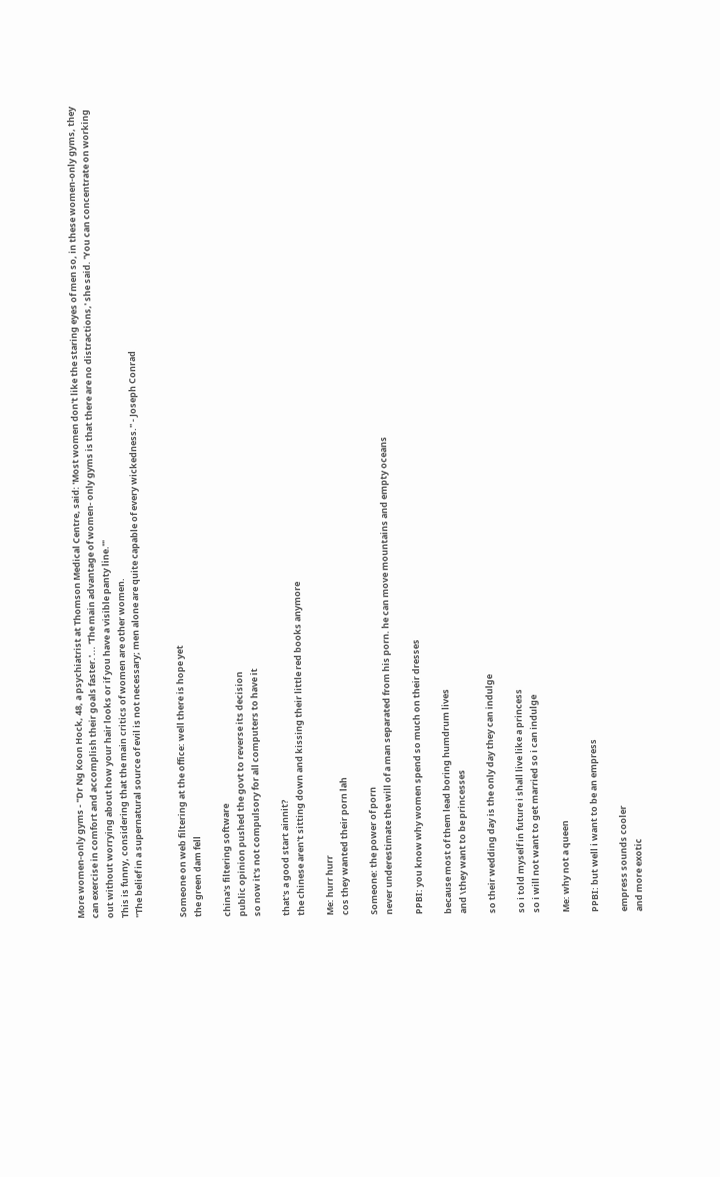More women-only gyms - "Dr Ng Koon Hock, 48, a psychiatrist at Thomson Medical Centre, said: 'Most women don't like the staring eyes of men so, in these women-only gyms, they can exercise in comfort and accomplish their goals faster.'... 'The main advantage of women- only gyms is that there are no distractions,' she said. 'You can concentrate on working out without worrying about how your hair looks or if you have a visible panty line.'"
This is funny, considering that the main critics of women are other women.
"The belief in a supernatural source of evil is not necessary; men alone are quite capable of every wickedness." - Joseph Conrad


Someone on web filtering at the office: well there is hope yet
the green dam fell

china's filtering software
public opinion pushed the govt to reverse its decision
so now it's not compulsory for all computers to have it

that's a good start ainnit?
the chinese aren't sitting down and kissing their little red books anymore

Me: hurr hurr
cos they wanted their porn lah

Someone: the power of porn
never underestimate the will of a man separated from his porn. he can move mountains and empty oceans

PPBI: you know why women spend so much on their dresses

because most of them lead boring humdrum lives
and \they want to be princesses

so their wedding day is the only day they can indulge

so i told myself in future i shall live like a princess
so i will not want to get married so i can indulge

Me: why not a queen

PPBI: but well i want to be an empress

empress sounds cooler
and more exotic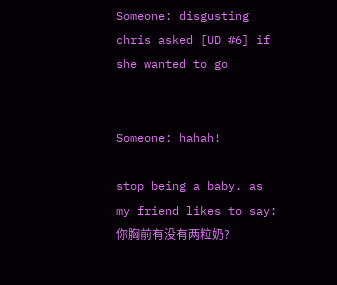Someone: disgusting chris asked [UD #6] if she wanted to go


Someone: hahah!

stop being a baby. as my friend likes to say: 你胸前有没有两粒奶?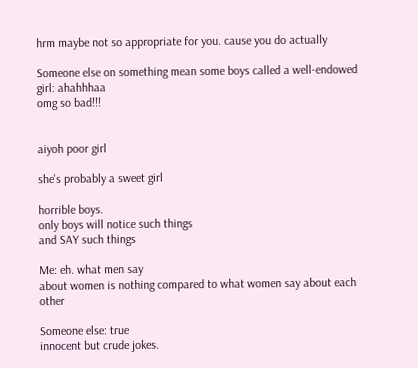hrm maybe not so appropriate for you. cause you do actually

Someone else on something mean some boys called a well-endowed girl: ahahhhaa
omg so bad!!!


aiyoh poor girl

she's probably a sweet girl

horrible boys.
only boys will notice such things
and SAY such things

Me: eh. what men say
about women is nothing compared to what women say about each other

Someone else: true
innocent but crude jokes.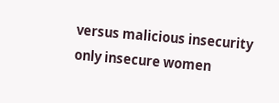versus malicious insecurity
only insecure women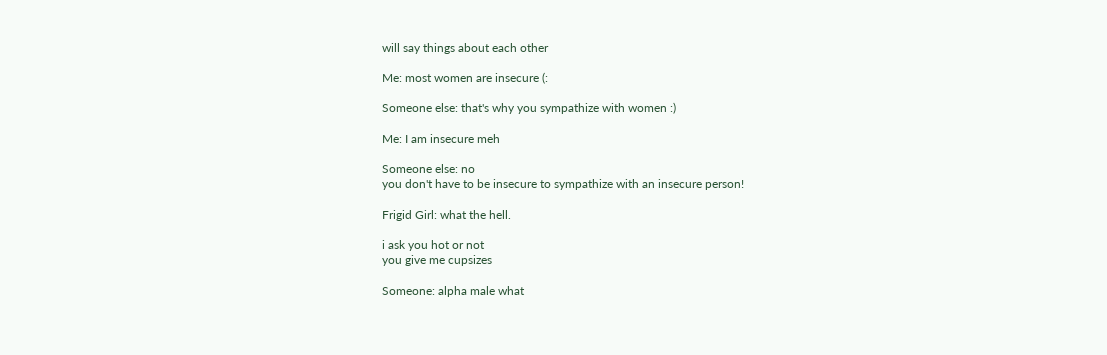will say things about each other

Me: most women are insecure (:

Someone else: that's why you sympathize with women :)

Me: I am insecure meh

Someone else: no
you don't have to be insecure to sympathize with an insecure person!

Frigid Girl: what the hell.

i ask you hot or not
you give me cupsizes

Someone: alpha male what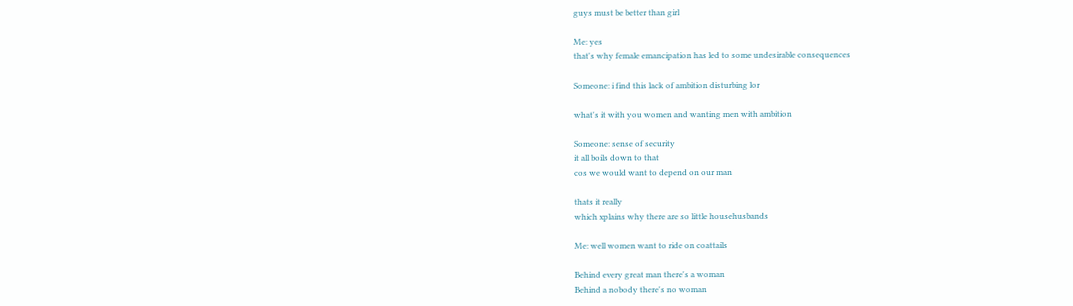guys must be better than girl

Me: yes
that's why female emancipation has led to some undesirable consequences

Someone: i find this lack of ambition disturbing lor

what's it with you women and wanting men with ambition

Someone: sense of security
it all boils down to that
cos we would want to depend on our man

thats it really
which xplains why there are so little househusbands

Me: well women want to ride on coattails

Behind every great man there's a woman
Behind a nobody there's no woman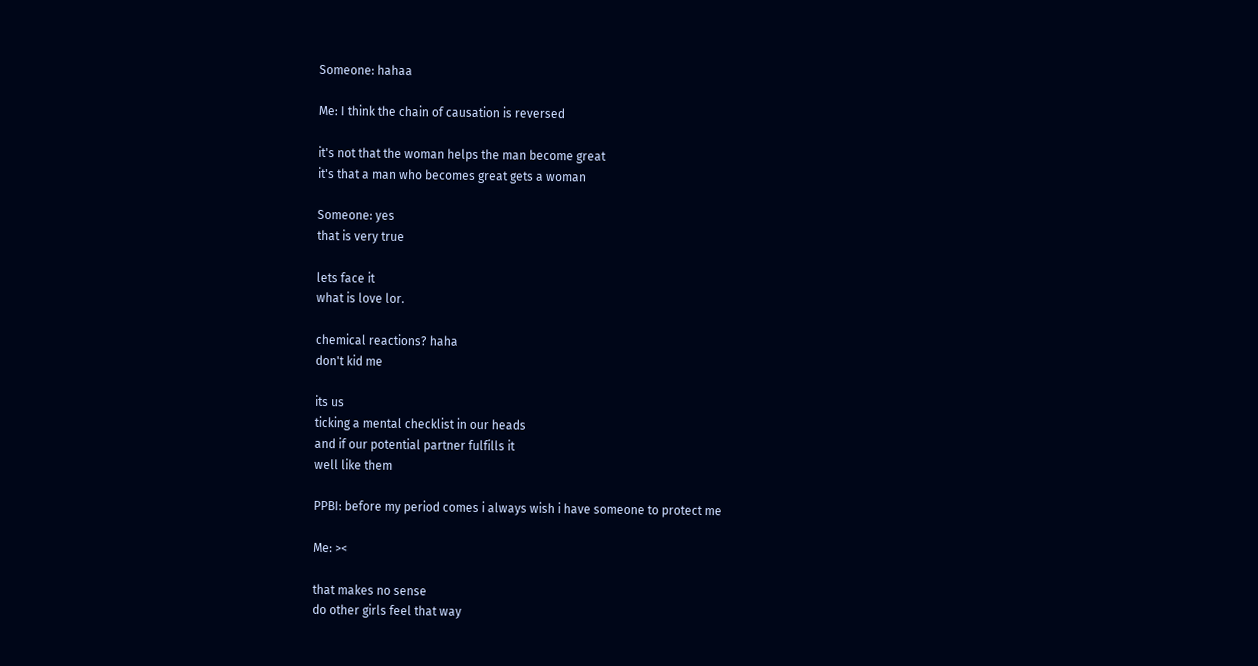Someone: hahaa

Me: I think the chain of causation is reversed

it's not that the woman helps the man become great
it's that a man who becomes great gets a woman

Someone: yes
that is very true

lets face it
what is love lor.

chemical reactions? haha
don't kid me

its us
ticking a mental checklist in our heads
and if our potential partner fulfills it
well like them

PPBI: before my period comes i always wish i have someone to protect me

Me: ><

that makes no sense
do other girls feel that way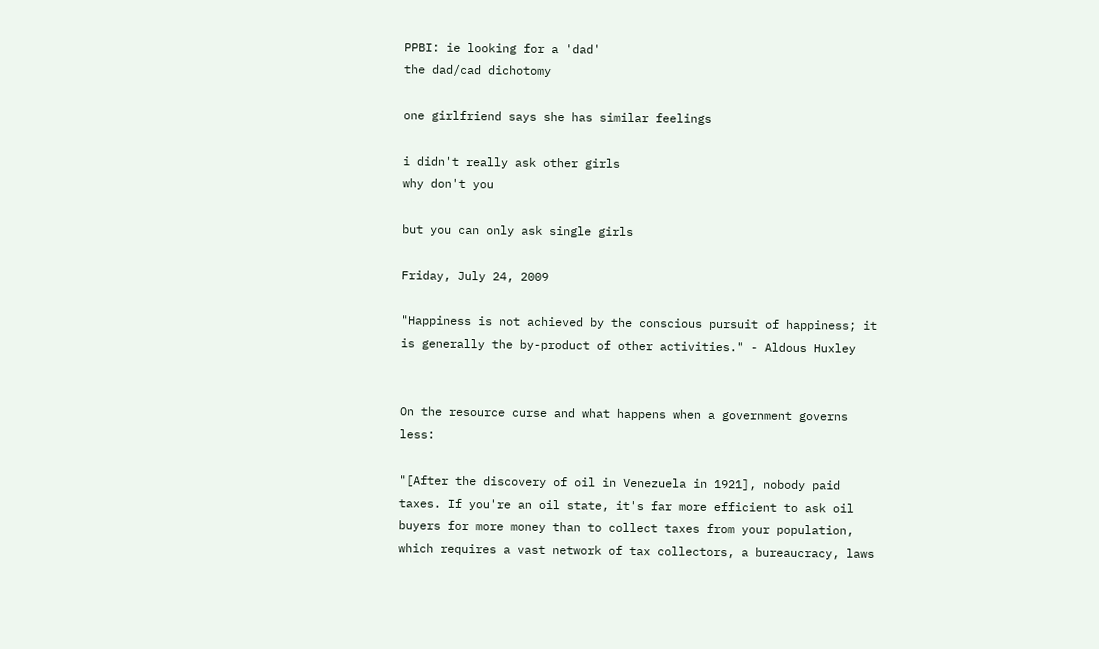PPBI: ie looking for a 'dad'
the dad/cad dichotomy

one girlfriend says she has similar feelings

i didn't really ask other girls
why don't you

but you can only ask single girls

Friday, July 24, 2009

"Happiness is not achieved by the conscious pursuit of happiness; it is generally the by-product of other activities." - Aldous Huxley


On the resource curse and what happens when a government governs less:

"[After the discovery of oil in Venezuela in 1921], nobody paid taxes. If you're an oil state, it's far more efficient to ask oil buyers for more money than to collect taxes from your population, which requires a vast network of tax collectors, a bureaucracy, laws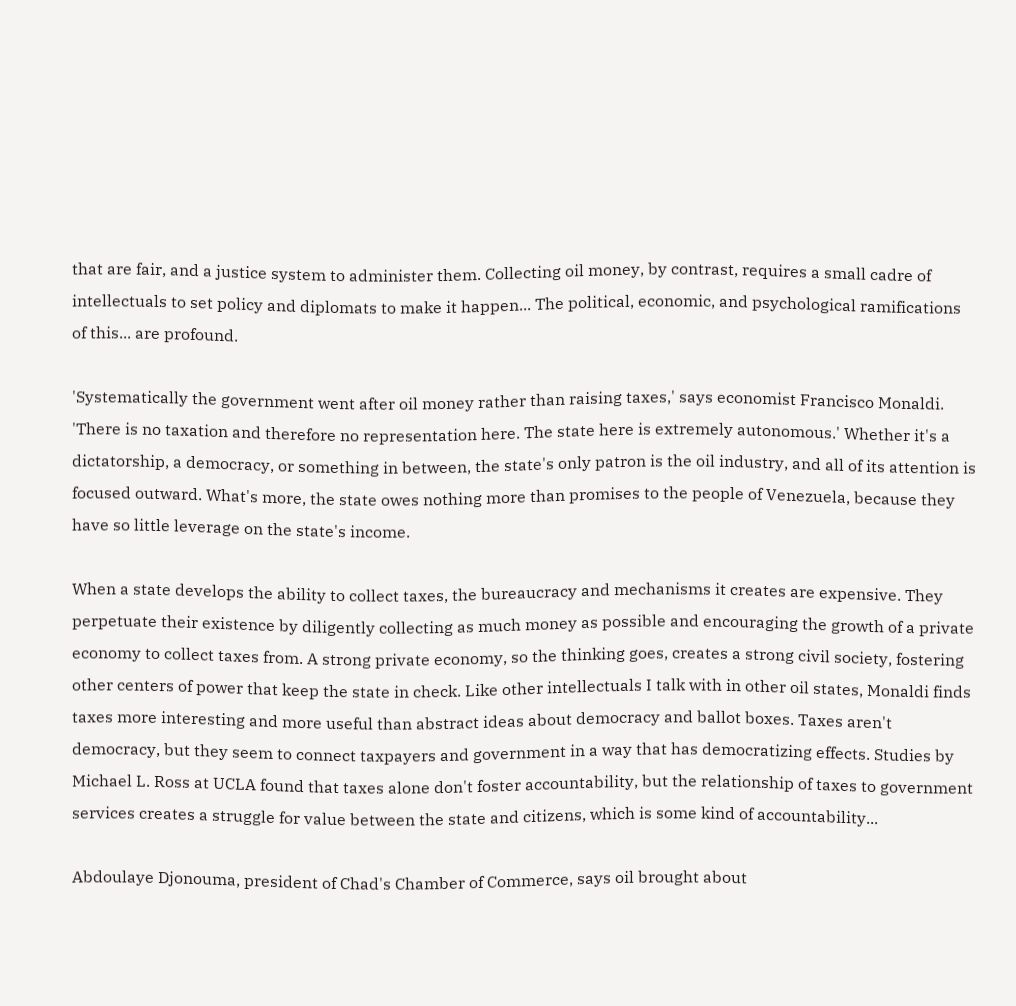that are fair, and a justice system to administer them. Collecting oil money, by contrast, requires a small cadre of intellectuals to set policy and diplomats to make it happen... The political, economic, and psychological ramifications of this... are profound.

'Systematically the government went after oil money rather than raising taxes,' says economist Francisco Monaldi. 'There is no taxation and therefore no representation here. The state here is extremely autonomous.' Whether it's a dictatorship, a democracy, or something in between, the state's only patron is the oil industry, and all of its attention is focused outward. What's more, the state owes nothing more than promises to the people of Venezuela, because they have so little leverage on the state's income.

When a state develops the ability to collect taxes, the bureaucracy and mechanisms it creates are expensive. They perpetuate their existence by diligently collecting as much money as possible and encouraging the growth of a private economy to collect taxes from. A strong private economy, so the thinking goes, creates a strong civil society, fostering other centers of power that keep the state in check. Like other intellectuals I talk with in other oil states, Monaldi finds taxes more interesting and more useful than abstract ideas about democracy and ballot boxes. Taxes aren't democracy, but they seem to connect taxpayers and government in a way that has democratizing effects. Studies by Michael L. Ross at UCLA found that taxes alone don't foster accountability, but the relationship of taxes to government services creates a struggle for value between the state and citizens, which is some kind of accountability...

Abdoulaye Djonouma, president of Chad's Chamber of Commerce, says oil brought about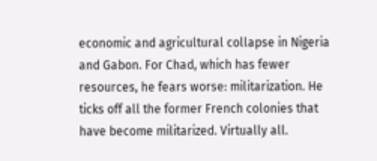economic and agricultural collapse in Nigeria and Gabon. For Chad, which has fewer resources, he fears worse: militarization. He ticks off all the former French colonies that have become militarized. Virtually all.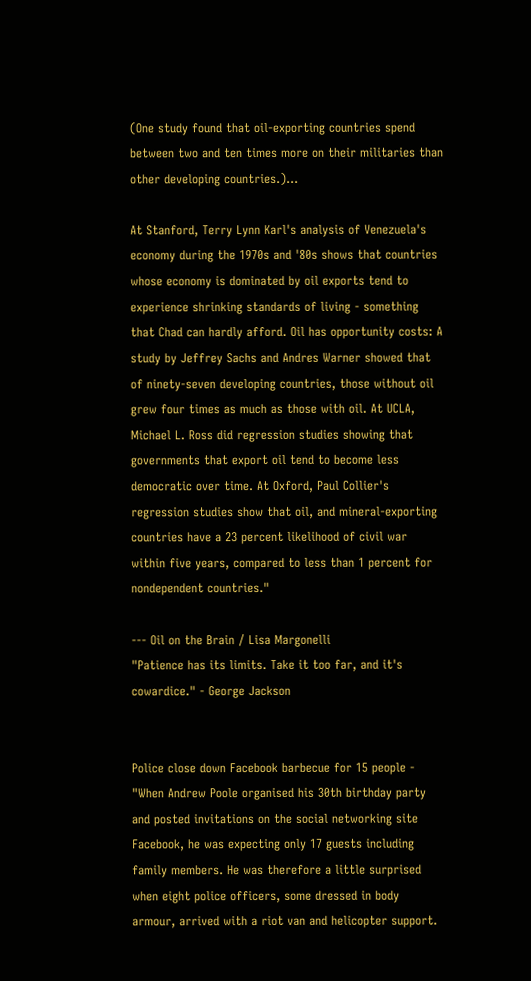(One study found that oil-exporting countries spend between two and ten times more on their militaries than other developing countries.)...

At Stanford, Terry Lynn Karl's analysis of Venezuela's economy during the 1970s and '80s shows that countries whose economy is dominated by oil exports tend to experience shrinking standards of living - something that Chad can hardly afford. Oil has opportunity costs: A study by Jeffrey Sachs and Andres Warner showed that of ninety-seven developing countries, those without oil grew four times as much as those with oil. At UCLA, Michael L. Ross did regression studies showing that governments that export oil tend to become less democratic over time. At Oxford, Paul Collier's regression studies show that oil, and mineral-exporting countries have a 23 percent likelihood of civil war within five years, compared to less than 1 percent for nondependent countries."

--- Oil on the Brain / Lisa Margonelli
"Patience has its limits. Take it too far, and it's cowardice." - George Jackson


Police close down Facebook barbecue for 15 people - "When Andrew Poole organised his 30th birthday party and posted invitations on the social networking site Facebook, he was expecting only 17 guests including family members. He was therefore a little surprised when eight police officers, some dressed in body armour, arrived with a riot van and helicopter support.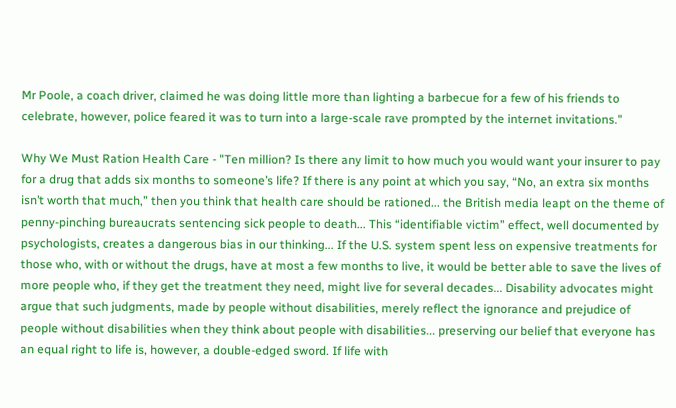Mr Poole, a coach driver, claimed he was doing little more than lighting a barbecue for a few of his friends to celebrate, however, police feared it was to turn into a large-scale rave prompted by the internet invitations."

Why We Must Ration Health Care - "Ten million? Is there any limit to how much you would want your insurer to pay for a drug that adds six months to someone’s life? If there is any point at which you say, “No, an extra six months isn’t worth that much,” then you think that health care should be rationed... the British media leapt on the theme of penny-pinching bureaucrats sentencing sick people to death... This “identifiable victim” effect, well documented by psychologists, creates a dangerous bias in our thinking... If the U.S. system spent less on expensive treatments for those who, with or without the drugs, have at most a few months to live, it would be better able to save the lives of more people who, if they get the treatment they need, might live for several decades... Disability advocates might argue that such judgments, made by people without disabilities, merely reflect the ignorance and prejudice of people without disabilities when they think about people with disabilities... preserving our belief that everyone has an equal right to life is, however, a double-edged sword. If life with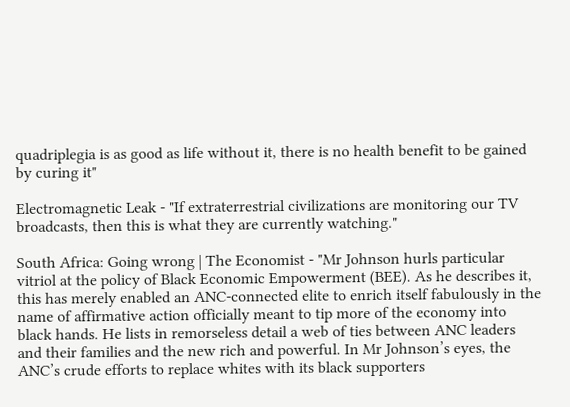quadriplegia is as good as life without it, there is no health benefit to be gained by curing it"

Electromagnetic Leak - "If extraterrestrial civilizations are monitoring our TV broadcasts, then this is what they are currently watching."

South Africa: Going wrong | The Economist - "Mr Johnson hurls particular vitriol at the policy of Black Economic Empowerment (BEE). As he describes it, this has merely enabled an ANC-connected elite to enrich itself fabulously in the name of affirmative action officially meant to tip more of the economy into black hands. He lists in remorseless detail a web of ties between ANC leaders and their families and the new rich and powerful. In Mr Johnson’s eyes, the ANC’s crude efforts to replace whites with its black supporters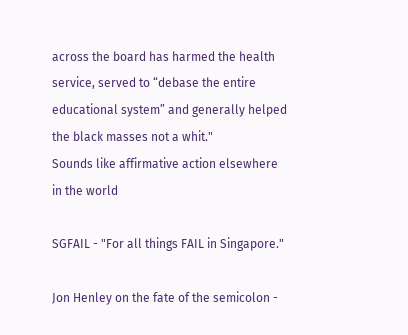across the board has harmed the health service, served to “debase the entire educational system” and generally helped the black masses not a whit."
Sounds like affirmative action elsewhere in the world

SGFAIL - "For all things FAIL in Singapore."

Jon Henley on the fate of the semicolon -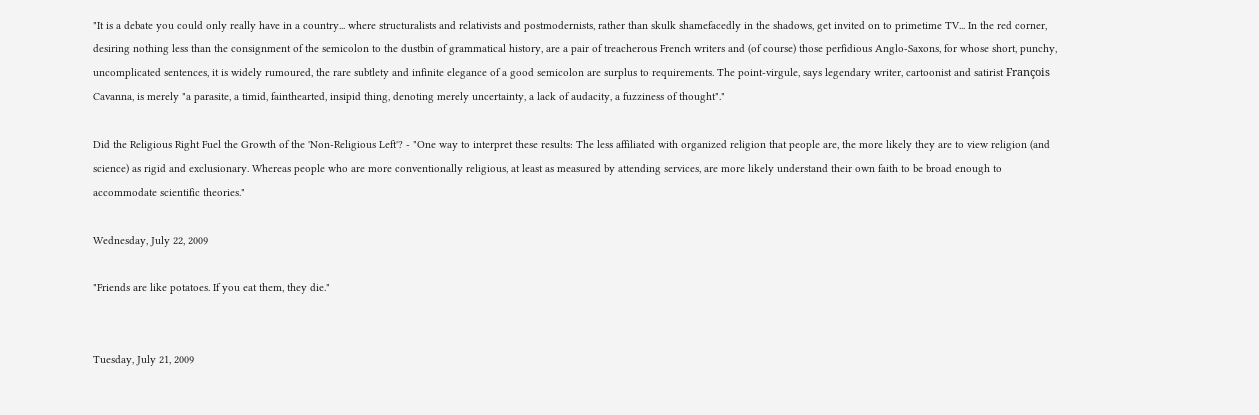"It is a debate you could only really have in a country... where structuralists and relativists and postmodernists, rather than skulk shamefacedly in the shadows, get invited on to primetime TV... In the red corner, desiring nothing less than the consignment of the semicolon to the dustbin of grammatical history, are a pair of treacherous French writers and (of course) those perfidious Anglo-Saxons, for whose short, punchy, uncomplicated sentences, it is widely rumoured, the rare subtlety and infinite elegance of a good semicolon are surplus to requirements. The point-virgule, says legendary writer, cartoonist and satirist François Cavanna, is merely "a parasite, a timid, fainthearted, insipid thing, denoting merely uncertainty, a lack of audacity, a fuzziness of thought"."

Did the Religious Right Fuel the Growth of the 'Non-Religious Left'? - "One way to interpret these results: The less affiliated with organized religion that people are, the more likely they are to view religion (and science) as rigid and exclusionary. Whereas people who are more conventionally religious, at least as measured by attending services, are more likely understand their own faith to be broad enough to accommodate scientific theories."

Wednesday, July 22, 2009

"Friends are like potatoes. If you eat them, they die."


Tuesday, July 21, 2009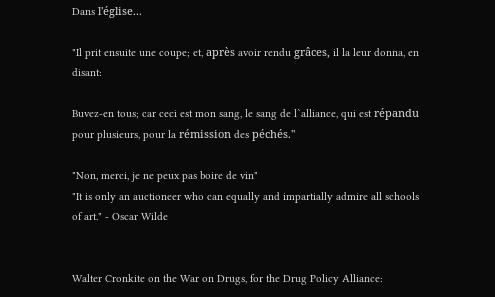Dans l'église...

"Il prit ensuite une coupe; et, après avoir rendu grâces, il la leur donna, en disant:

Buvez-en tous; car ceci est mon sang, le sang de l`alliance, qui est répandu pour plusieurs, pour la rémission des péchés."

"Non, merci, je ne peux pas boire de vin"
"It is only an auctioneer who can equally and impartially admire all schools of art." - Oscar Wilde


Walter Cronkite on the War on Drugs, for the Drug Policy Alliance: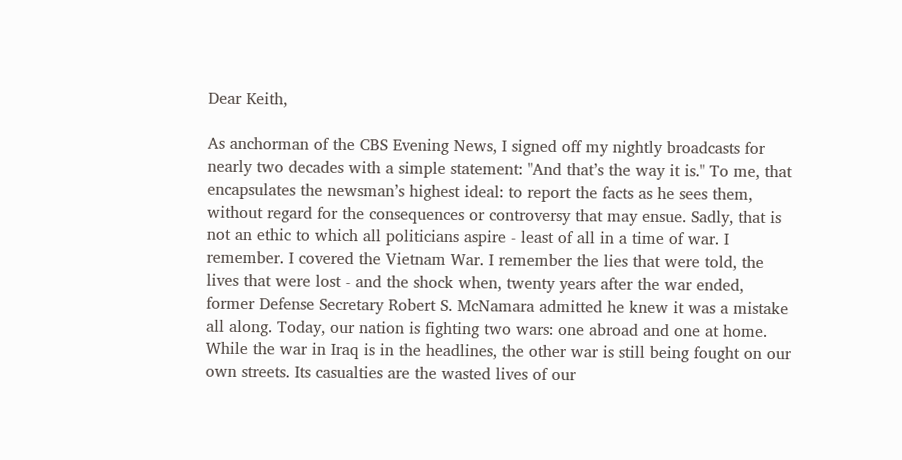Dear Keith,

As anchorman of the CBS Evening News, I signed off my nightly broadcasts for nearly two decades with a simple statement: "And that’s the way it is." To me, that encapsulates the newsman’s highest ideal: to report the facts as he sees them, without regard for the consequences or controversy that may ensue. Sadly, that is not an ethic to which all politicians aspire - least of all in a time of war. I remember. I covered the Vietnam War. I remember the lies that were told, the lives that were lost - and the shock when, twenty years after the war ended, former Defense Secretary Robert S. McNamara admitted he knew it was a mistake all along. Today, our nation is fighting two wars: one abroad and one at home. While the war in Iraq is in the headlines, the other war is still being fought on our own streets. Its casualties are the wasted lives of our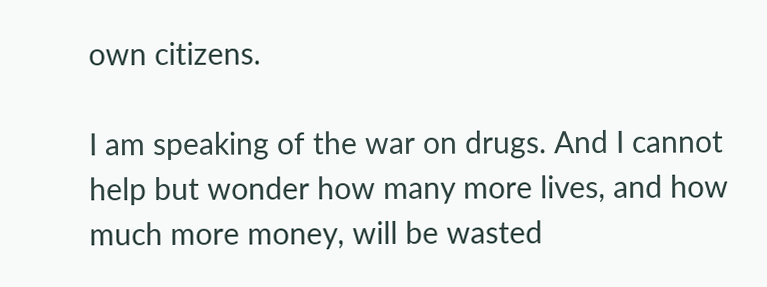own citizens.

I am speaking of the war on drugs. And I cannot help but wonder how many more lives, and how much more money, will be wasted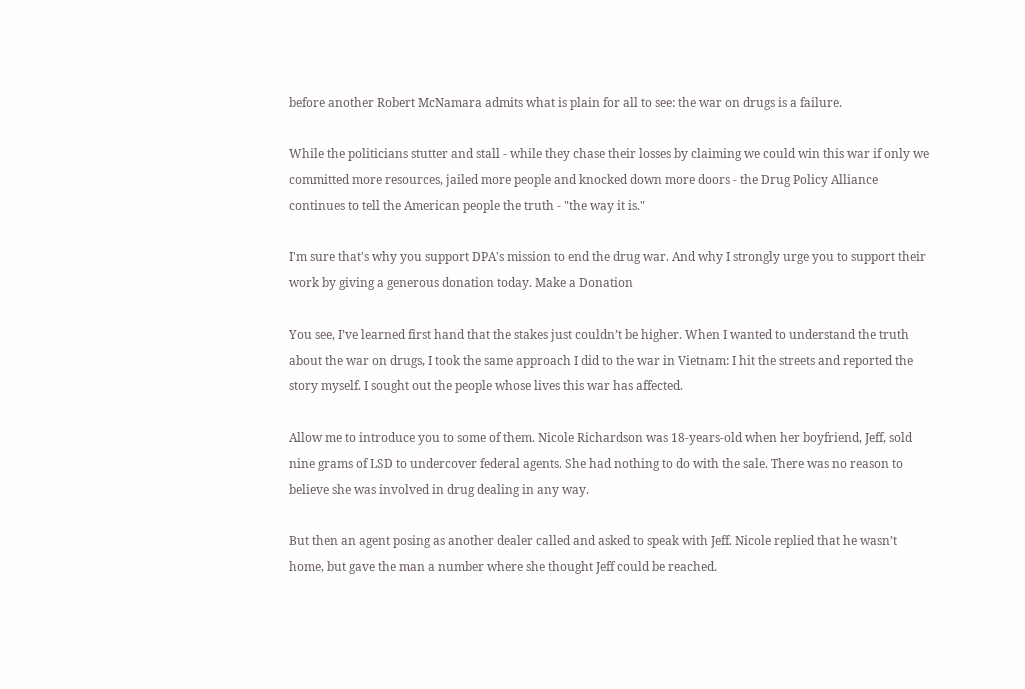before another Robert McNamara admits what is plain for all to see: the war on drugs is a failure.

While the politicians stutter and stall - while they chase their losses by claiming we could win this war if only we committed more resources, jailed more people and knocked down more doors - the Drug Policy Alliance continues to tell the American people the truth - "the way it is."

I'm sure that's why you support DPA's mission to end the drug war. And why I strongly urge you to support their work by giving a generous donation today. Make a Donation

You see, I’ve learned first hand that the stakes just couldn’t be higher. When I wanted to understand the truth about the war on drugs, I took the same approach I did to the war in Vietnam: I hit the streets and reported the story myself. I sought out the people whose lives this war has affected.

Allow me to introduce you to some of them. Nicole Richardson was 18-years-old when her boyfriend, Jeff, sold nine grams of LSD to undercover federal agents. She had nothing to do with the sale. There was no reason to believe she was involved in drug dealing in any way.

But then an agent posing as another dealer called and asked to speak with Jeff. Nicole replied that he wasn’t home, but gave the man a number where she thought Jeff could be reached.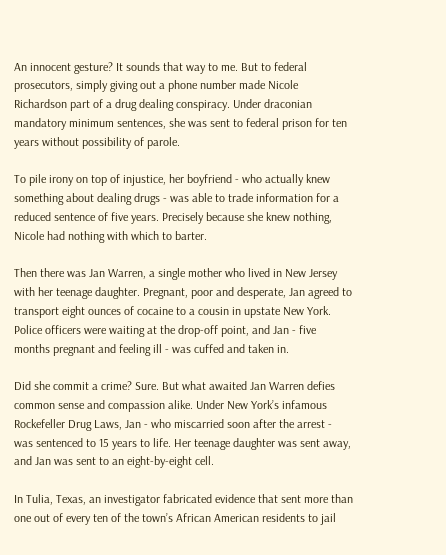An innocent gesture? It sounds that way to me. But to federal prosecutors, simply giving out a phone number made Nicole Richardson part of a drug dealing conspiracy. Under draconian mandatory minimum sentences, she was sent to federal prison for ten years without possibility of parole.

To pile irony on top of injustice, her boyfriend - who actually knew something about dealing drugs - was able to trade information for a reduced sentence of five years. Precisely because she knew nothing, Nicole had nothing with which to barter.

Then there was Jan Warren, a single mother who lived in New Jersey with her teenage daughter. Pregnant, poor and desperate, Jan agreed to transport eight ounces of cocaine to a cousin in upstate New York. Police officers were waiting at the drop-off point, and Jan - five months pregnant and feeling ill - was cuffed and taken in.

Did she commit a crime? Sure. But what awaited Jan Warren defies common sense and compassion alike. Under New York’s infamous Rockefeller Drug Laws, Jan - who miscarried soon after the arrest - was sentenced to 15 years to life. Her teenage daughter was sent away, and Jan was sent to an eight-by-eight cell.

In Tulia, Texas, an investigator fabricated evidence that sent more than one out of every ten of the town’s African American residents to jail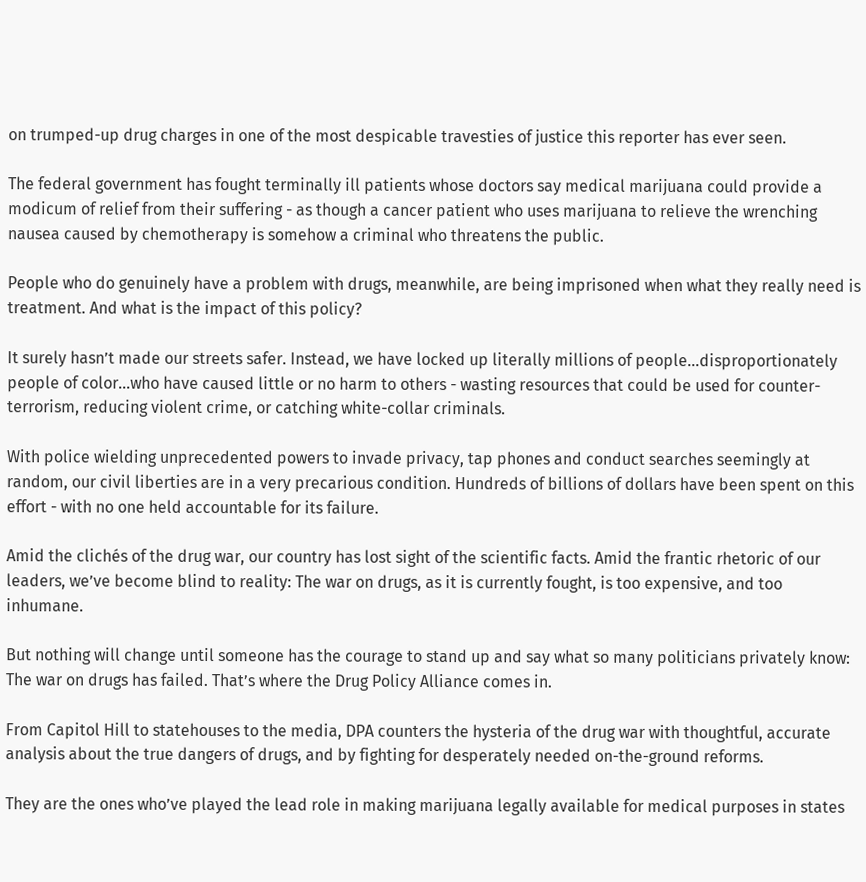on trumped-up drug charges in one of the most despicable travesties of justice this reporter has ever seen.

The federal government has fought terminally ill patients whose doctors say medical marijuana could provide a modicum of relief from their suffering - as though a cancer patient who uses marijuana to relieve the wrenching nausea caused by chemotherapy is somehow a criminal who threatens the public.

People who do genuinely have a problem with drugs, meanwhile, are being imprisoned when what they really need is treatment. And what is the impact of this policy?

It surely hasn’t made our streets safer. Instead, we have locked up literally millions of people...disproportionately people of color...who have caused little or no harm to others - wasting resources that could be used for counter-terrorism, reducing violent crime, or catching white-collar criminals.

With police wielding unprecedented powers to invade privacy, tap phones and conduct searches seemingly at random, our civil liberties are in a very precarious condition. Hundreds of billions of dollars have been spent on this effort - with no one held accountable for its failure.

Amid the clichés of the drug war, our country has lost sight of the scientific facts. Amid the frantic rhetoric of our leaders, we’ve become blind to reality: The war on drugs, as it is currently fought, is too expensive, and too inhumane.

But nothing will change until someone has the courage to stand up and say what so many politicians privately know: The war on drugs has failed. That’s where the Drug Policy Alliance comes in.

From Capitol Hill to statehouses to the media, DPA counters the hysteria of the drug war with thoughtful, accurate analysis about the true dangers of drugs, and by fighting for desperately needed on-the-ground reforms.

They are the ones who’ve played the lead role in making marijuana legally available for medical purposes in states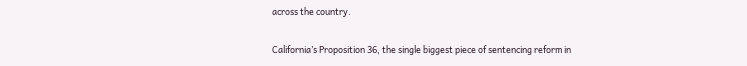across the country.

California’s Proposition 36, the single biggest piece of sentencing reform in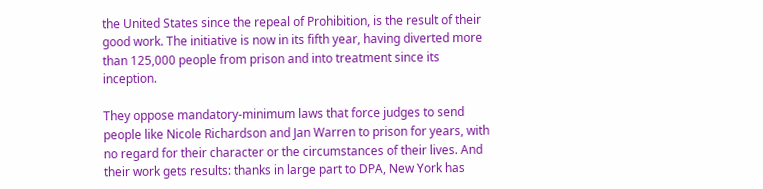the United States since the repeal of Prohibition, is the result of their good work. The initiative is now in its fifth year, having diverted more than 125,000 people from prison and into treatment since its inception.

They oppose mandatory-minimum laws that force judges to send people like Nicole Richardson and Jan Warren to prison for years, with no regard for their character or the circumstances of their lives. And their work gets results: thanks in large part to DPA, New York has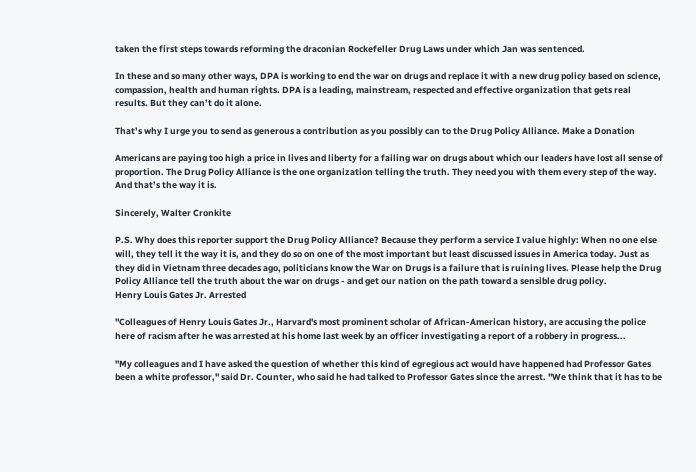taken the first steps towards reforming the draconian Rockefeller Drug Laws under which Jan was sentenced.

In these and so many other ways, DPA is working to end the war on drugs and replace it with a new drug policy based on science, compassion, health and human rights. DPA is a leading, mainstream, respected and effective organization that gets real results. But they can’t do it alone.

That’s why I urge you to send as generous a contribution as you possibly can to the Drug Policy Alliance. Make a Donation

Americans are paying too high a price in lives and liberty for a failing war on drugs about which our leaders have lost all sense of proportion. The Drug Policy Alliance is the one organization telling the truth. They need you with them every step of the way. And that’s the way it is.

Sincerely, Walter Cronkite

P.S. Why does this reporter support the Drug Policy Alliance? Because they perform a service I value highly: When no one else will, they tell it the way it is, and they do so on one of the most important but least discussed issues in America today. Just as they did in Vietnam three decades ago, politicians know the War on Drugs is a failure that is ruining lives. Please help the Drug Policy Alliance tell the truth about the war on drugs - and get our nation on the path toward a sensible drug policy.
Henry Louis Gates Jr. Arrested

"Colleagues of Henry Louis Gates Jr., Harvard's most prominent scholar of African-American history, are accusing the police here of racism after he was arrested at his home last week by an officer investigating a report of a robbery in progress...

"My colleagues and I have asked the question of whether this kind of egregious act would have happened had Professor Gates been a white professor," said Dr. Counter, who said he had talked to Professor Gates since the arrest. "We think that it has to be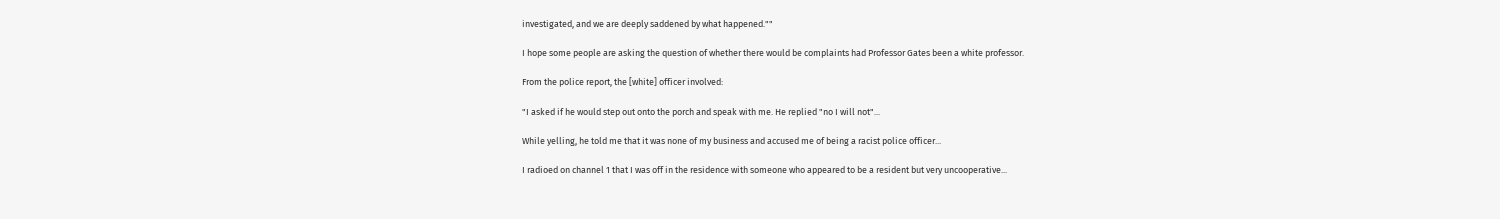investigated, and we are deeply saddened by what happened.""

I hope some people are asking the question of whether there would be complaints had Professor Gates been a white professor.

From the police report, the [white] officer involved:

"I asked if he would step out onto the porch and speak with me. He replied "no I will not"...

While yelling, he told me that it was none of my business and accused me of being a racist police officer...

I radioed on channel 1 that I was off in the residence with someone who appeared to be a resident but very uncooperative...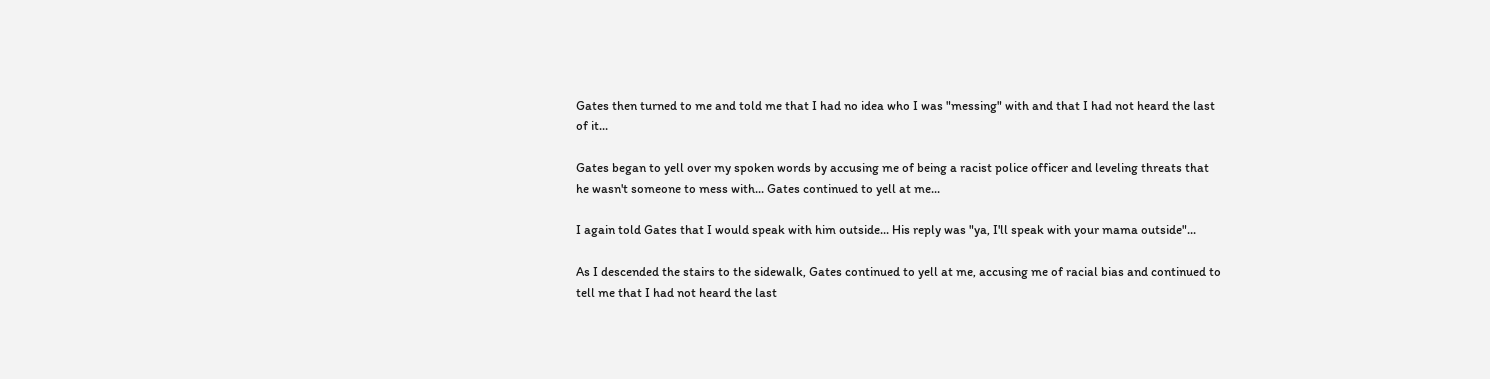Gates then turned to me and told me that I had no idea who I was "messing" with and that I had not heard the last of it...

Gates began to yell over my spoken words by accusing me of being a racist police officer and leveling threats that he wasn't someone to mess with... Gates continued to yell at me...

I again told Gates that I would speak with him outside... His reply was "ya, I'll speak with your mama outside"...

As I descended the stairs to the sidewalk, Gates continued to yell at me, accusing me of racial bias and continued to tell me that I had not heard the last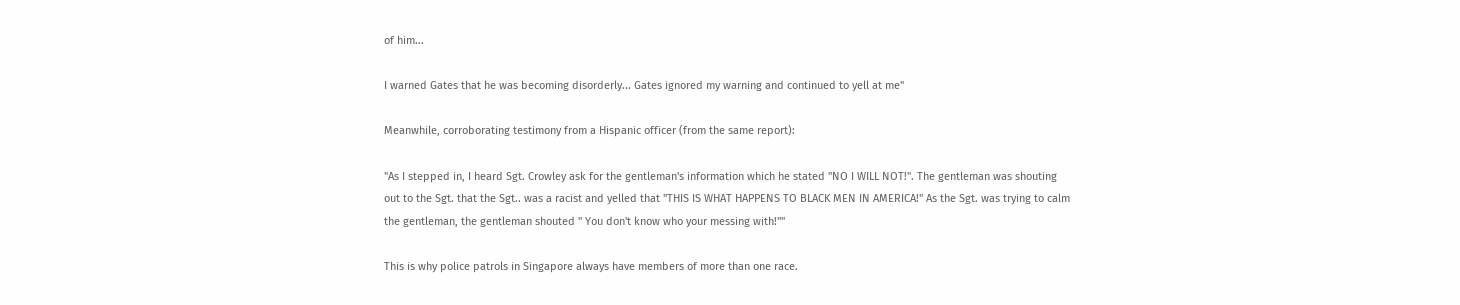of him...

I warned Gates that he was becoming disorderly... Gates ignored my warning and continued to yell at me"

Meanwhile, corroborating testimony from a Hispanic officer (from the same report):

"As I stepped in, I heard Sgt. Crowley ask for the gentleman's information which he stated "NO I WILL NOT!". The gentleman was shouting out to the Sgt. that the Sgt.. was a racist and yelled that "THIS IS WHAT HAPPENS TO BLACK MEN IN AMERICA!" As the Sgt. was trying to calm the gentleman, the gentleman shouted " You don't know who your messing with!""

This is why police patrols in Singapore always have members of more than one race.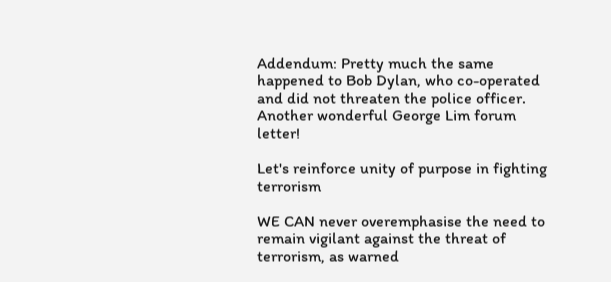Addendum: Pretty much the same happened to Bob Dylan, who co-operated and did not threaten the police officer.
Another wonderful George Lim forum letter!

Let's reinforce unity of purpose in fighting terrorism

WE CAN never overemphasise the need to remain vigilant against the threat of terrorism, as warned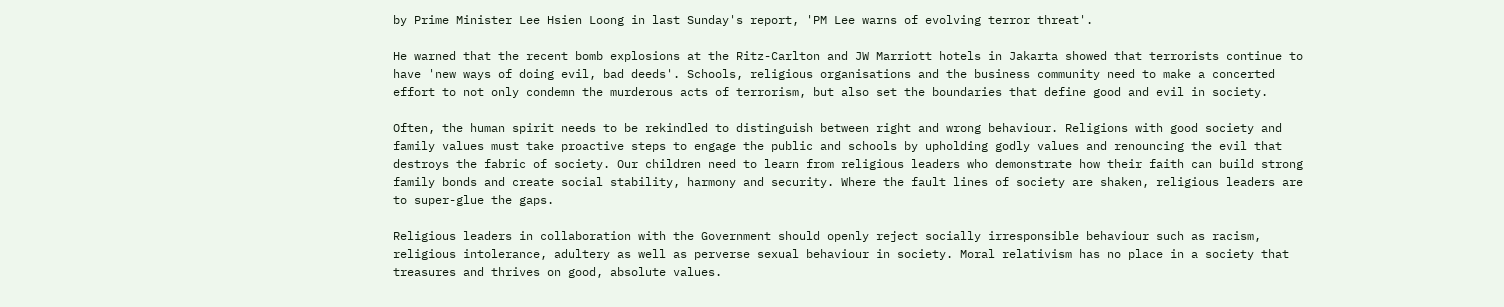by Prime Minister Lee Hsien Loong in last Sunday's report, 'PM Lee warns of evolving terror threat'.

He warned that the recent bomb explosions at the Ritz-Carlton and JW Marriott hotels in Jakarta showed that terrorists continue to have 'new ways of doing evil, bad deeds'. Schools, religious organisations and the business community need to make a concerted effort to not only condemn the murderous acts of terrorism, but also set the boundaries that define good and evil in society.

Often, the human spirit needs to be rekindled to distinguish between right and wrong behaviour. Religions with good society and family values must take proactive steps to engage the public and schools by upholding godly values and renouncing the evil that destroys the fabric of society. Our children need to learn from religious leaders who demonstrate how their faith can build strong family bonds and create social stability, harmony and security. Where the fault lines of society are shaken, religious leaders are to super-glue the gaps.

Religious leaders in collaboration with the Government should openly reject socially irresponsible behaviour such as racism, religious intolerance, adultery as well as perverse sexual behaviour in society. Moral relativism has no place in a society that treasures and thrives on good, absolute values.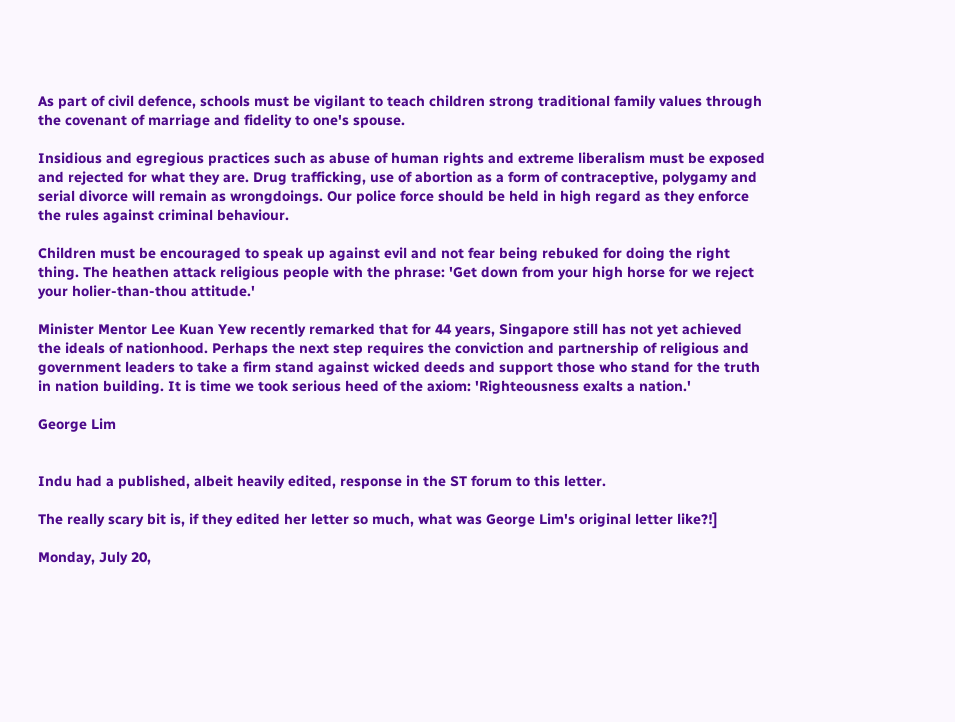As part of civil defence, schools must be vigilant to teach children strong traditional family values through the covenant of marriage and fidelity to one's spouse.

Insidious and egregious practices such as abuse of human rights and extreme liberalism must be exposed and rejected for what they are. Drug trafficking, use of abortion as a form of contraceptive, polygamy and serial divorce will remain as wrongdoings. Our police force should be held in high regard as they enforce the rules against criminal behaviour.

Children must be encouraged to speak up against evil and not fear being rebuked for doing the right thing. The heathen attack religious people with the phrase: 'Get down from your high horse for we reject your holier-than-thou attitude.'

Minister Mentor Lee Kuan Yew recently remarked that for 44 years, Singapore still has not yet achieved the ideals of nationhood. Perhaps the next step requires the conviction and partnership of religious and government leaders to take a firm stand against wicked deeds and support those who stand for the truth in nation building. It is time we took serious heed of the axiom: 'Righteousness exalts a nation.'

George Lim


Indu had a published, albeit heavily edited, response in the ST forum to this letter.

The really scary bit is, if they edited her letter so much, what was George Lim's original letter like?!]

Monday, July 20,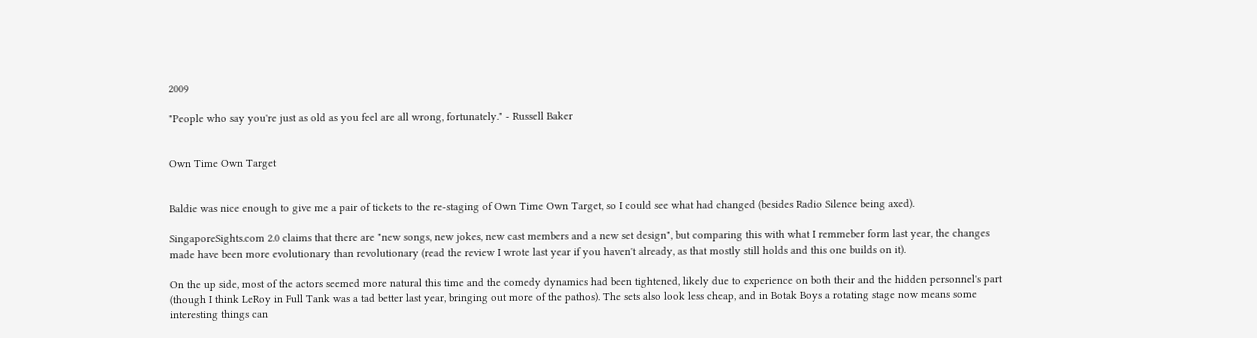2009

"People who say you're just as old as you feel are all wrong, fortunately." - Russell Baker


Own Time Own Target


Baldie was nice enough to give me a pair of tickets to the re-staging of Own Time Own Target, so I could see what had changed (besides Radio Silence being axed).

SingaporeSights.com 2.0 claims that there are "new songs, new jokes, new cast members and a new set design", but comparing this with what I remmeber form last year, the changes made have been more evolutionary than revolutionary (read the review I wrote last year if you haven't already, as that mostly still holds and this one builds on it).

On the up side, most of the actors seemed more natural this time and the comedy dynamics had been tightened, likely due to experience on both their and the hidden personnel's part (though I think LeRoy in Full Tank was a tad better last year, bringing out more of the pathos). The sets also look less cheap, and in Botak Boys a rotating stage now means some interesting things can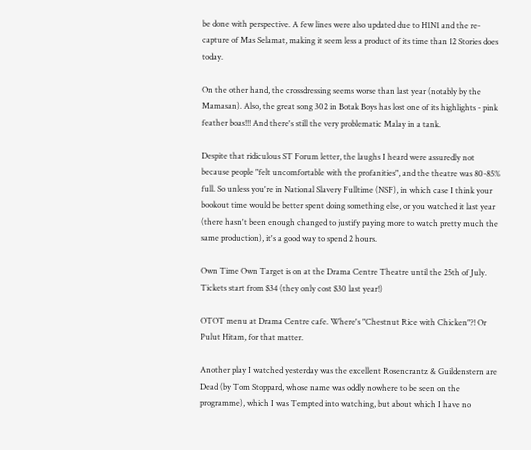be done with perspective. A few lines were also updated due to H1N1 and the re-capture of Mas Selamat, making it seem less a product of its time than 12 Stories does today.

On the other hand, the crossdressing seems worse than last year (notably by the Mamasan). Also, the great song 302 in Botak Boys has lost one of its highlights - pink feather boas!!! And there's still the very problematic Malay in a tank.

Despite that ridiculous ST Forum letter, the laughs I heard were assuredly not because people "felt uncomfortable with the profanities", and the theatre was 80-85% full. So unless you're in National Slavery Fulltime (NSF), in which case I think your bookout time would be better spent doing something else, or you watched it last year (there hasn't been enough changed to justify paying more to watch pretty much the same production), it's a good way to spend 2 hours.

Own Time Own Target is on at the Drama Centre Theatre until the 25th of July. Tickets start from $34 (they only cost $30 last year!)

OTOT menu at Drama Centre cafe. Where's "Chestnut Rice with Chicken"?! Or Pulut Hitam, for that matter.

Another play I watched yesterday was the excellent Rosencrantz & Guildenstern are Dead (by Tom Stoppard, whose name was oddly nowhere to be seen on the programme), which I was Tempted into watching, but about which I have no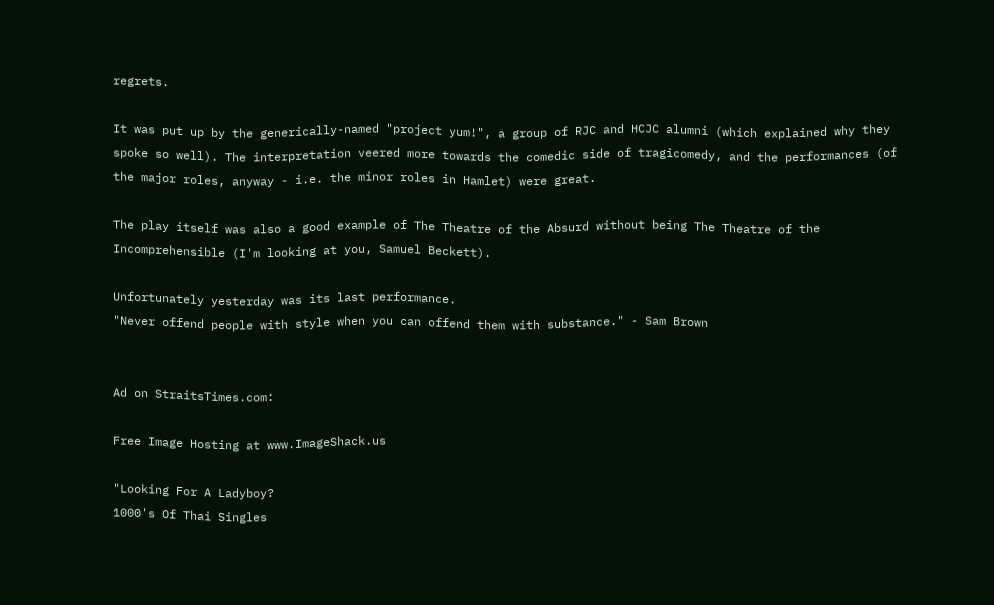regrets.

It was put up by the generically-named "project yum!", a group of RJC and HCJC alumni (which explained why they spoke so well). The interpretation veered more towards the comedic side of tragicomedy, and the performances (of the major roles, anyway - i.e. the minor roles in Hamlet) were great.

The play itself was also a good example of The Theatre of the Absurd without being The Theatre of the Incomprehensible (I'm looking at you, Samuel Beckett).

Unfortunately yesterday was its last performance.
"Never offend people with style when you can offend them with substance." - Sam Brown


Ad on StraitsTimes.com:

Free Image Hosting at www.ImageShack.us

"Looking For A Ladyboy?
1000's Of Thai Singles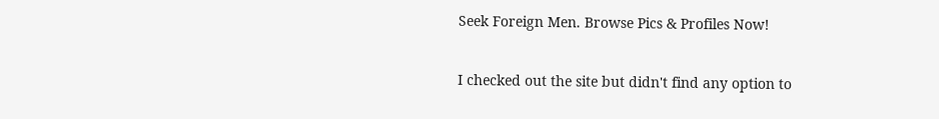Seek Foreign Men. Browse Pics & Profiles Now!

I checked out the site but didn't find any option to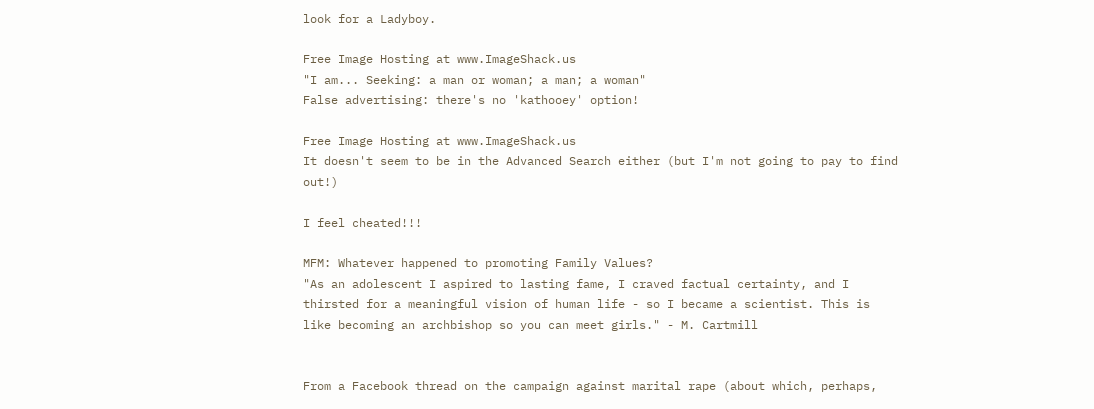look for a Ladyboy.

Free Image Hosting at www.ImageShack.us
"I am... Seeking: a man or woman; a man; a woman"
False advertising: there's no 'kathooey' option!

Free Image Hosting at www.ImageShack.us
It doesn't seem to be in the Advanced Search either (but I'm not going to pay to find out!)

I feel cheated!!!

MFM: Whatever happened to promoting Family Values?
"As an adolescent I aspired to lasting fame, I craved factual certainty, and I thirsted for a meaningful vision of human life - so I became a scientist. This is like becoming an archbishop so you can meet girls." - M. Cartmill


From a Facebook thread on the campaign against marital rape (about which, perhaps,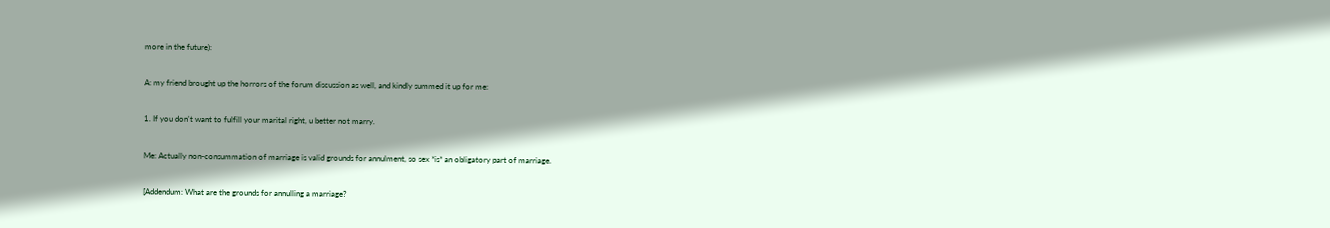more in the future):

A: my friend brought up the horrors of the forum discussion as well, and kindly summed it up for me:

1. If you don't want to fulfill your marital right, u better not marry.

Me: Actually non-consummation of marriage is valid grounds for annulment, so sex *is* an obligatory part of marriage.

[Addendum: What are the grounds for annulling a marriage?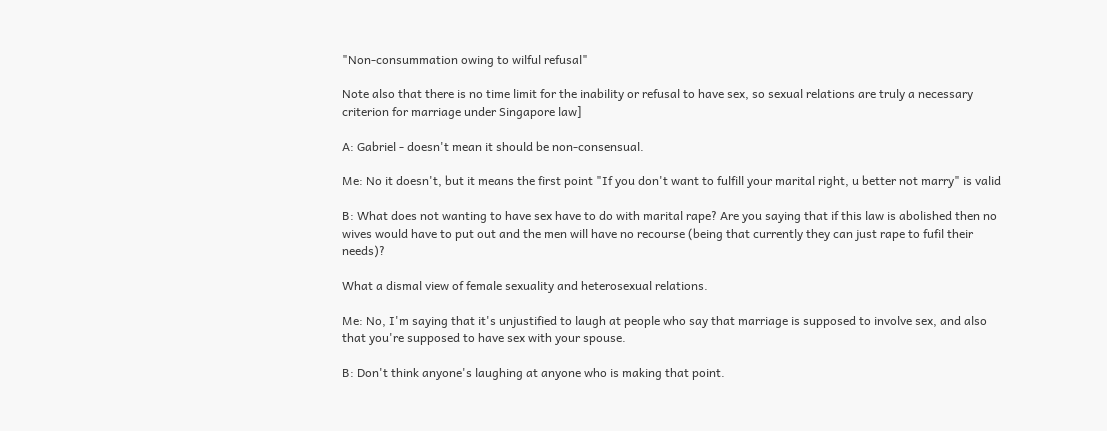"Non-consummation owing to wilful refusal"

Note also that there is no time limit for the inability or refusal to have sex, so sexual relations are truly a necessary criterion for marriage under Singapore law]

A: Gabriel - doesn't mean it should be non-consensual.

Me: No it doesn't, but it means the first point "If you don't want to fulfill your marital right, u better not marry" is valid

B: What does not wanting to have sex have to do with marital rape? Are you saying that if this law is abolished then no wives would have to put out and the men will have no recourse (being that currently they can just rape to fufil their needs)?

What a dismal view of female sexuality and heterosexual relations.

Me: No, I'm saying that it's unjustified to laugh at people who say that marriage is supposed to involve sex, and also that you're supposed to have sex with your spouse.

B: Don't think anyone's laughing at anyone who is making that point.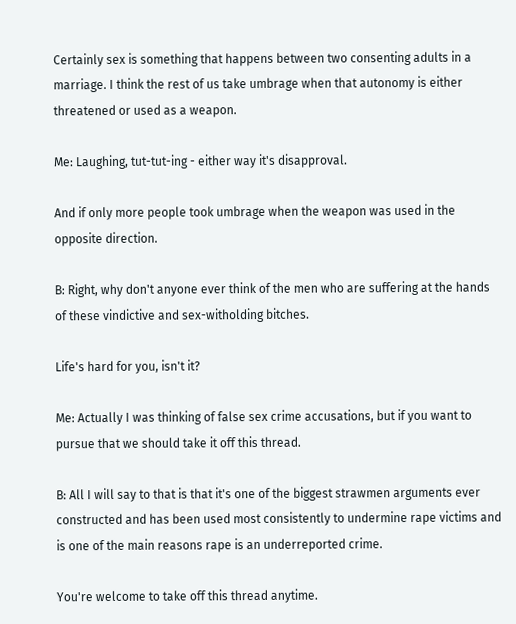Certainly sex is something that happens between two consenting adults in a marriage. I think the rest of us take umbrage when that autonomy is either threatened or used as a weapon.

Me: Laughing, tut-tut-ing - either way it's disapproval.

And if only more people took umbrage when the weapon was used in the opposite direction.

B: Right, why don't anyone ever think of the men who are suffering at the hands of these vindictive and sex-witholding bitches.

Life's hard for you, isn't it?

Me: Actually I was thinking of false sex crime accusations, but if you want to pursue that we should take it off this thread.

B: All I will say to that is that it's one of the biggest strawmen arguments ever constructed and has been used most consistently to undermine rape victims and is one of the main reasons rape is an underreported crime.

You're welcome to take off this thread anytime.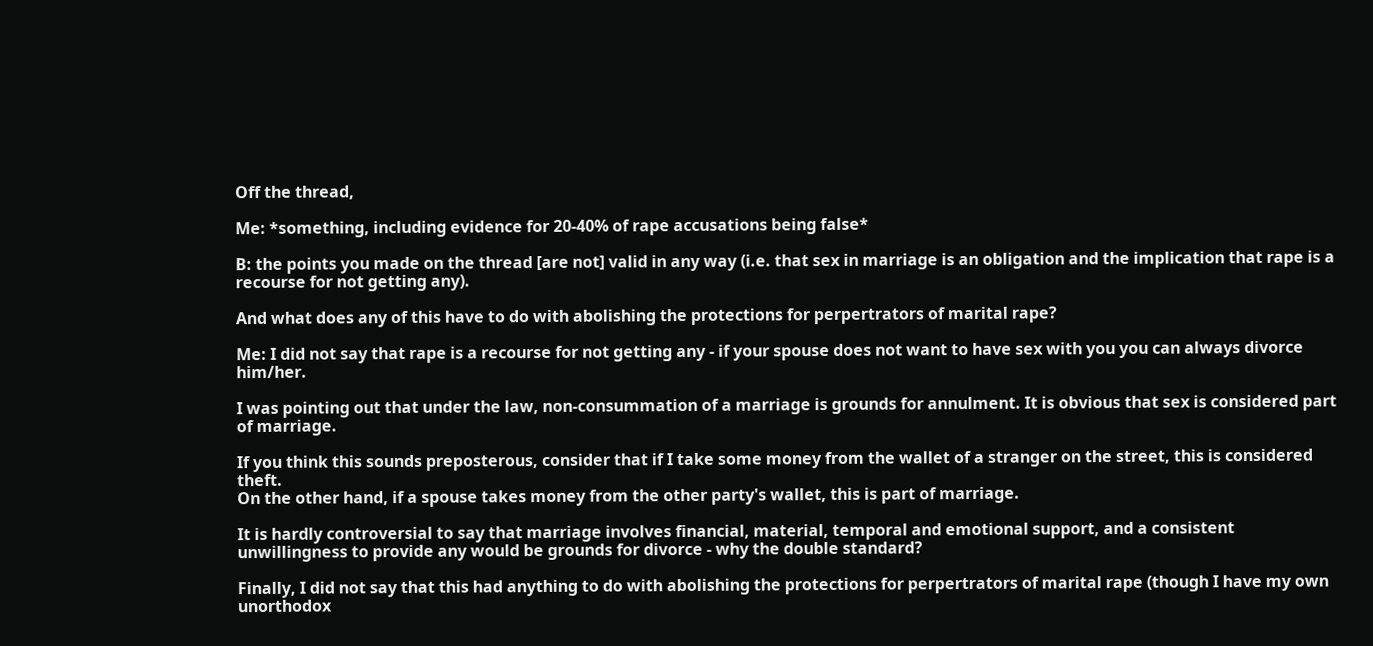Off the thread,

Me: *something, including evidence for 20-40% of rape accusations being false*

B: the points you made on the thread [are not] valid in any way (i.e. that sex in marriage is an obligation and the implication that rape is a recourse for not getting any).

And what does any of this have to do with abolishing the protections for perpertrators of marital rape?

Me: I did not say that rape is a recourse for not getting any - if your spouse does not want to have sex with you you can always divorce him/her.

I was pointing out that under the law, non-consummation of a marriage is grounds for annulment. It is obvious that sex is considered part of marriage.

If you think this sounds preposterous, consider that if I take some money from the wallet of a stranger on the street, this is considered theft.
On the other hand, if a spouse takes money from the other party's wallet, this is part of marriage.

It is hardly controversial to say that marriage involves financial, material, temporal and emotional support, and a consistent unwillingness to provide any would be grounds for divorce - why the double standard?

Finally, I did not say that this had anything to do with abolishing the protections for perpertrators of marital rape (though I have my own unorthodox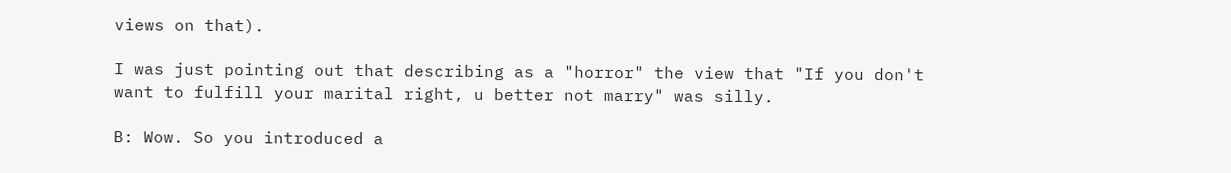views on that).

I was just pointing out that describing as a "horror" the view that "If you don't want to fulfill your marital right, u better not marry" was silly.

B: Wow. So you introduced a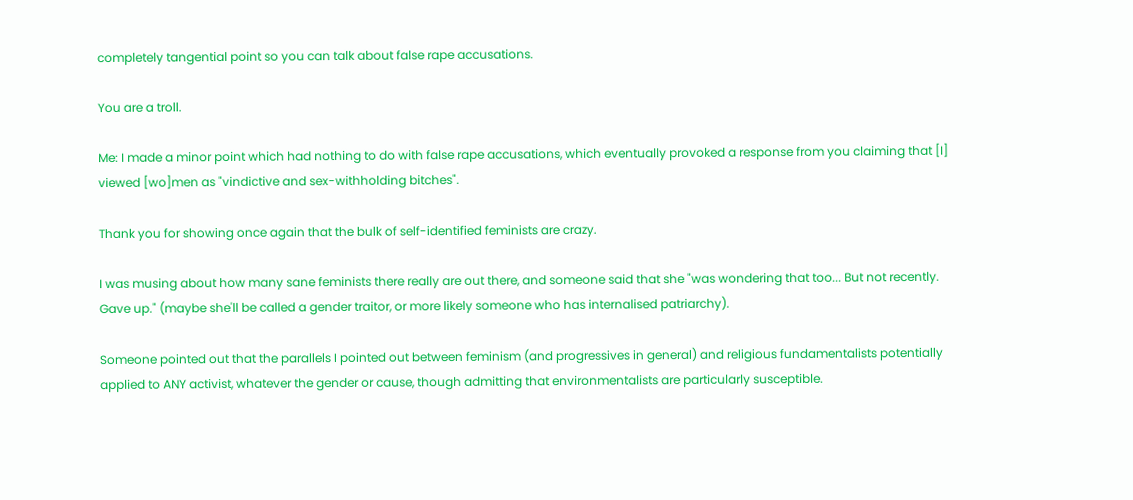completely tangential point so you can talk about false rape accusations.

You are a troll.

Me: I made a minor point which had nothing to do with false rape accusations, which eventually provoked a response from you claiming that [I] viewed [wo]men as "vindictive and sex-withholding bitches".

Thank you for showing once again that the bulk of self-identified feminists are crazy.

I was musing about how many sane feminists there really are out there, and someone said that she "was wondering that too... But not recently. Gave up." (maybe she'll be called a gender traitor, or more likely someone who has internalised patriarchy).

Someone pointed out that the parallels I pointed out between feminism (and progressives in general) and religious fundamentalists potentially applied to ANY activist, whatever the gender or cause, though admitting that environmentalists are particularly susceptible.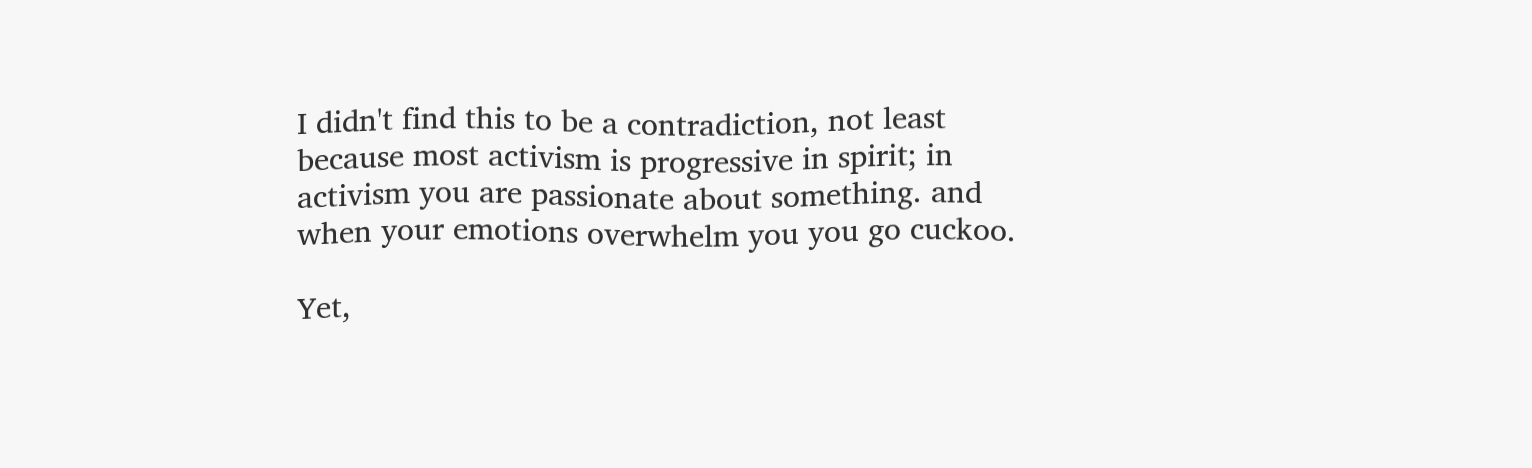I didn't find this to be a contradiction, not least because most activism is progressive in spirit; in activism you are passionate about something. and when your emotions overwhelm you you go cuckoo.

Yet,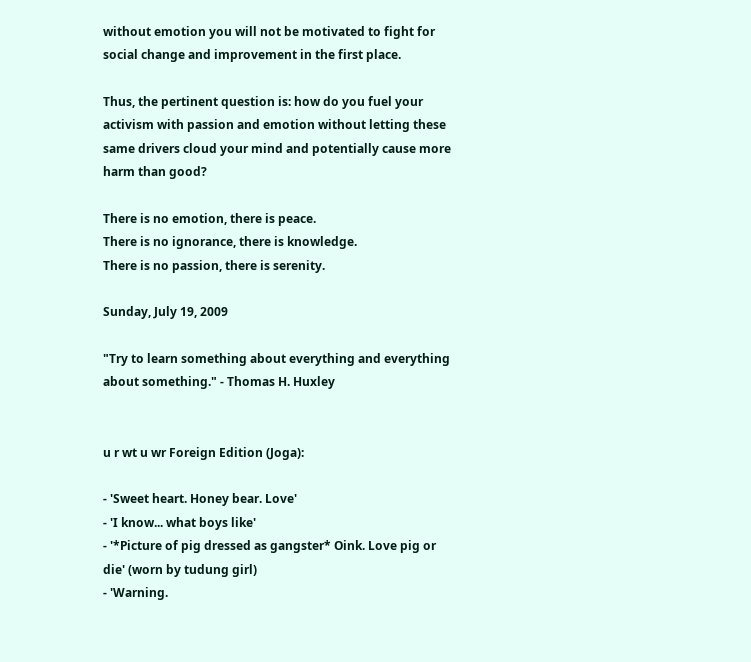without emotion you will not be motivated to fight for social change and improvement in the first place.

Thus, the pertinent question is: how do you fuel your activism with passion and emotion without letting these same drivers cloud your mind and potentially cause more harm than good?

There is no emotion, there is peace.
There is no ignorance, there is knowledge.
There is no passion, there is serenity.

Sunday, July 19, 2009

"Try to learn something about everything and everything about something." - Thomas H. Huxley


u r wt u wr Foreign Edition (Joga):

- 'Sweet heart. Honey bear. Love'
- 'I know... what boys like'
- '*Picture of pig dressed as gangster* Oink. Love pig or die' (worn by tudung girl)
- 'Warning.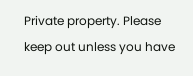Private property. Please keep out unless you have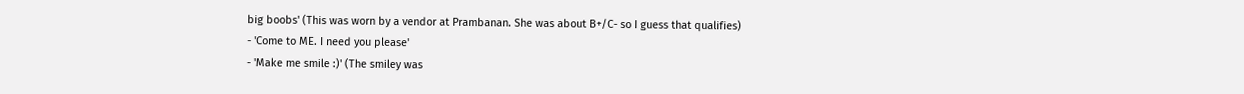big boobs' (This was worn by a vendor at Prambanan. She was about B+/C- so I guess that qualifies)
- 'Come to ME. I need you please'
- 'Make me smile :)' (The smiley was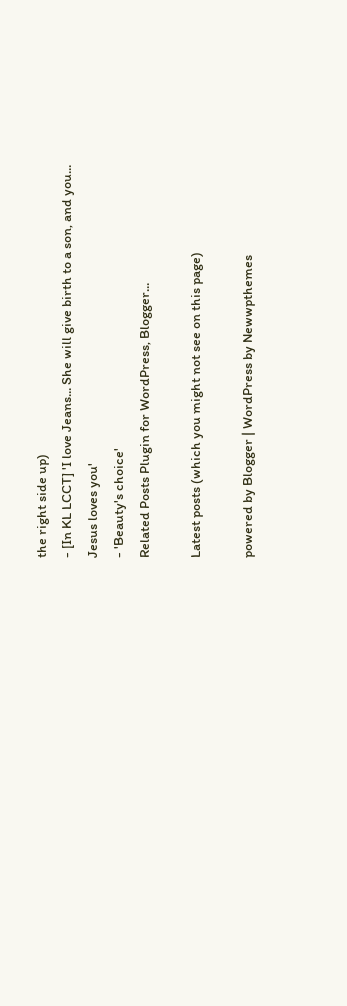the right side up)
- [In KL LCCT] 'I love Jeans... She will give birth to a son, and you... Jesus loves you'
- 'Beauty's choice'
Related Posts Plugin for WordPress, Blogger...

Latest posts (which you might not see on this page)

powered by Blogger | WordPress by Newwpthemes